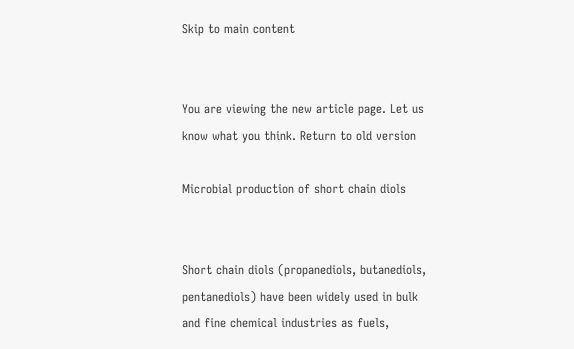Skip to main content


You are viewing the new article page. Let us know what you think. Return to old version

Microbial production of short chain diols


Short chain diols (propanediols, butanediols, pentanediols) have been widely used in bulk and fine chemical industries as fuels,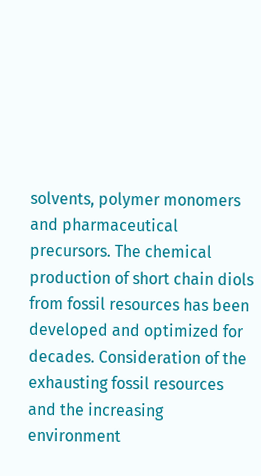solvents, polymer monomers and pharmaceutical precursors. The chemical production of short chain diols from fossil resources has been developed and optimized for decades. Consideration of the exhausting fossil resources and the increasing environment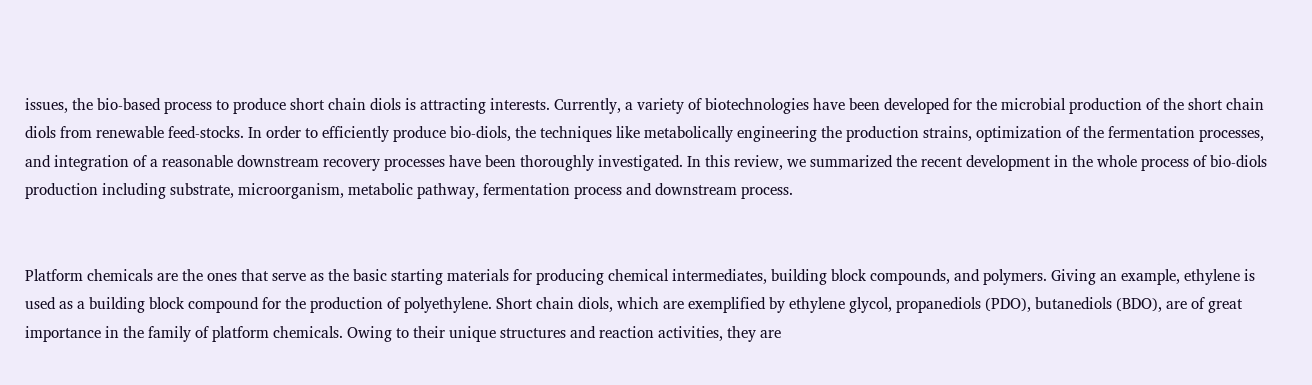issues, the bio-based process to produce short chain diols is attracting interests. Currently, a variety of biotechnologies have been developed for the microbial production of the short chain diols from renewable feed-stocks. In order to efficiently produce bio-diols, the techniques like metabolically engineering the production strains, optimization of the fermentation processes, and integration of a reasonable downstream recovery processes have been thoroughly investigated. In this review, we summarized the recent development in the whole process of bio-diols production including substrate, microorganism, metabolic pathway, fermentation process and downstream process.


Platform chemicals are the ones that serve as the basic starting materials for producing chemical intermediates, building block compounds, and polymers. Giving an example, ethylene is used as a building block compound for the production of polyethylene. Short chain diols, which are exemplified by ethylene glycol, propanediols (PDO), butanediols (BDO), are of great importance in the family of platform chemicals. Owing to their unique structures and reaction activities, they are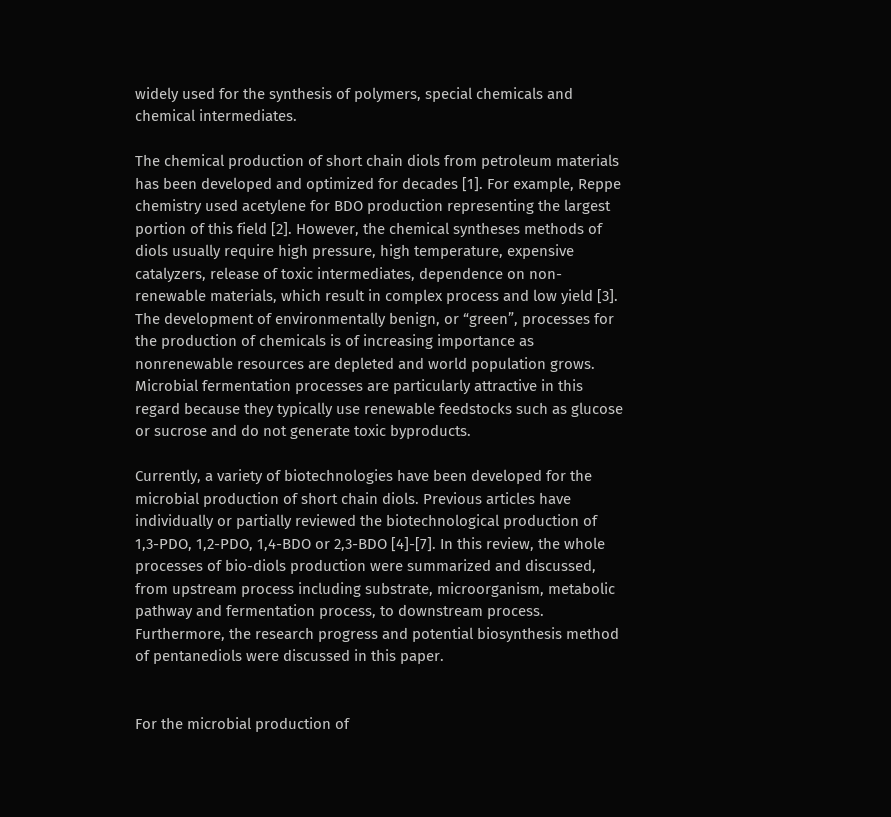widely used for the synthesis of polymers, special chemicals and chemical intermediates.

The chemical production of short chain diols from petroleum materials has been developed and optimized for decades [1]. For example, Reppe chemistry used acetylene for BDO production representing the largest portion of this field [2]. However, the chemical syntheses methods of diols usually require high pressure, high temperature, expensive catalyzers, release of toxic intermediates, dependence on non-renewable materials, which result in complex process and low yield [3]. The development of environmentally benign, or “green”, processes for the production of chemicals is of increasing importance as nonrenewable resources are depleted and world population grows. Microbial fermentation processes are particularly attractive in this regard because they typically use renewable feedstocks such as glucose or sucrose and do not generate toxic byproducts.

Currently, a variety of biotechnologies have been developed for the microbial production of short chain diols. Previous articles have individually or partially reviewed the biotechnological production of 1,3-PDO, 1,2-PDO, 1,4-BDO or 2,3-BDO [4]-[7]. In this review, the whole processes of bio-diols production were summarized and discussed, from upstream process including substrate, microorganism, metabolic pathway and fermentation process, to downstream process. Furthermore, the research progress and potential biosynthesis method of pentanediols were discussed in this paper.


For the microbial production of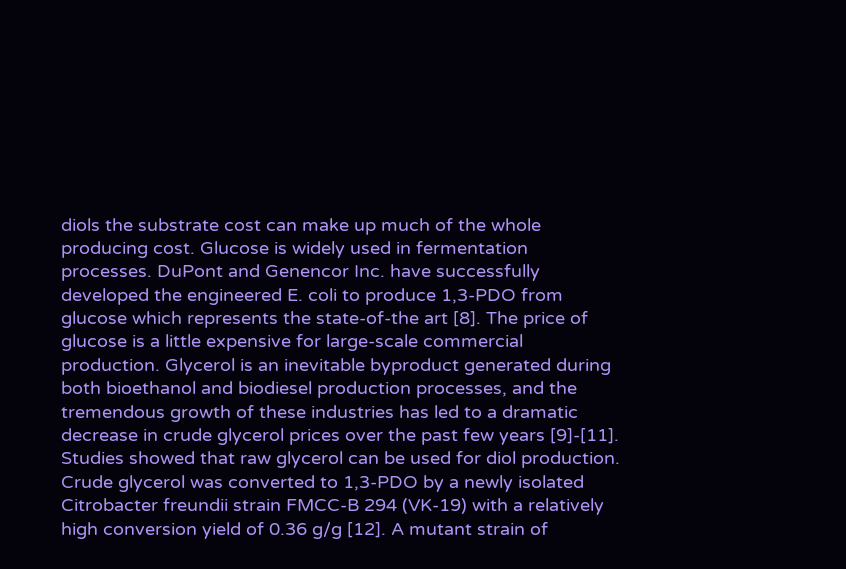diols the substrate cost can make up much of the whole producing cost. Glucose is widely used in fermentation processes. DuPont and Genencor Inc. have successfully developed the engineered E. coli to produce 1,3-PDO from glucose which represents the state-of-the art [8]. The price of glucose is a little expensive for large-scale commercial production. Glycerol is an inevitable byproduct generated during both bioethanol and biodiesel production processes, and the tremendous growth of these industries has led to a dramatic decrease in crude glycerol prices over the past few years [9]-[11]. Studies showed that raw glycerol can be used for diol production. Crude glycerol was converted to 1,3-PDO by a newly isolated Citrobacter freundii strain FMCC-B 294 (VK-19) with a relatively high conversion yield of 0.36 g/g [12]. A mutant strain of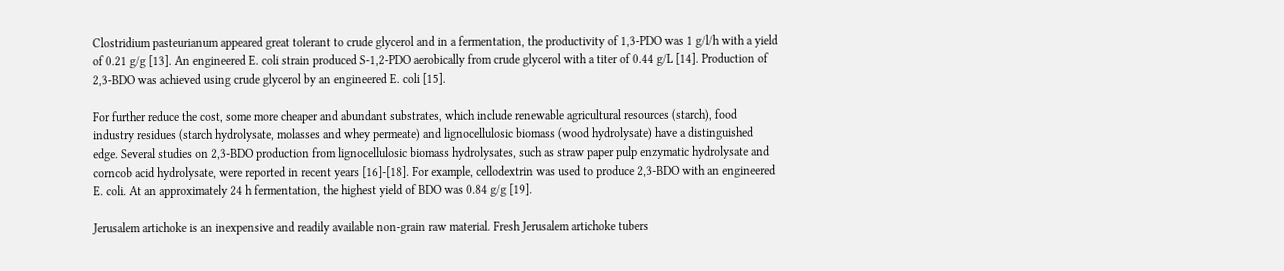Clostridium pasteurianum appeared great tolerant to crude glycerol and in a fermentation, the productivity of 1,3-PDO was 1 g/l/h with a yield of 0.21 g/g [13]. An engineered E. coli strain produced S-1,2-PDO aerobically from crude glycerol with a titer of 0.44 g/L [14]. Production of 2,3-BDO was achieved using crude glycerol by an engineered E. coli [15].

For further reduce the cost, some more cheaper and abundant substrates, which include renewable agricultural resources (starch), food industry residues (starch hydrolysate, molasses and whey permeate) and lignocellulosic biomass (wood hydrolysate) have a distinguished edge. Several studies on 2,3-BDO production from lignocellulosic biomass hydrolysates, such as straw paper pulp enzymatic hydrolysate and corncob acid hydrolysate, were reported in recent years [16]-[18]. For example, cellodextrin was used to produce 2,3-BDO with an engineered E. coli. At an approximately 24 h fermentation, the highest yield of BDO was 0.84 g/g [19].

Jerusalem artichoke is an inexpensive and readily available non-grain raw material. Fresh Jerusalem artichoke tubers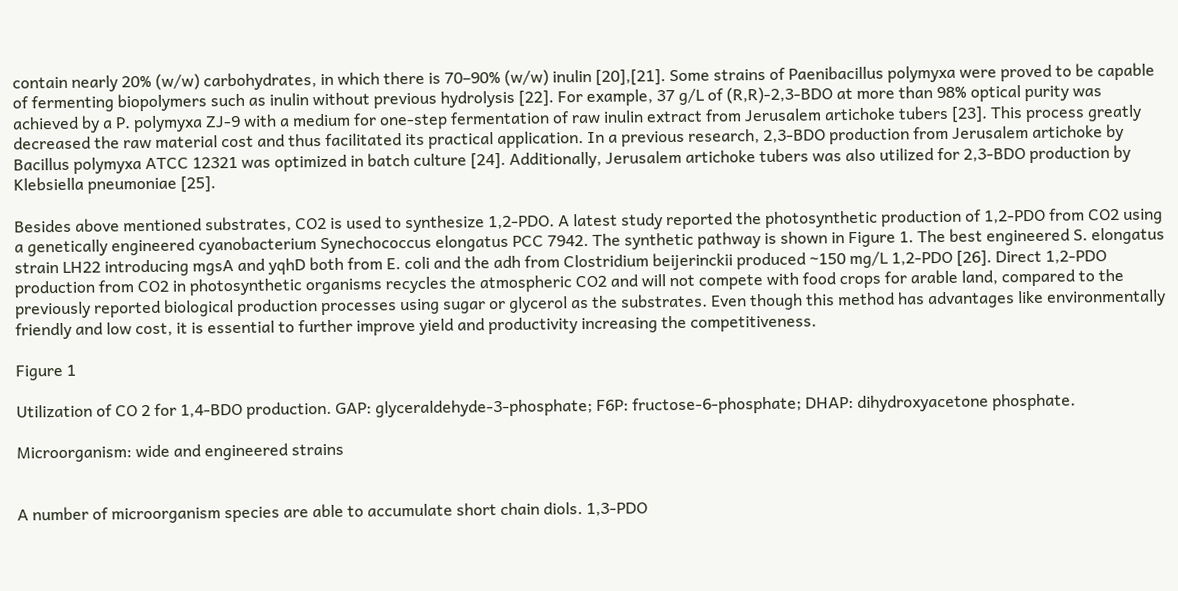contain nearly 20% (w/w) carbohydrates, in which there is 70–90% (w/w) inulin [20],[21]. Some strains of Paenibacillus polymyxa were proved to be capable of fermenting biopolymers such as inulin without previous hydrolysis [22]. For example, 37 g/L of (R,R)-2,3-BDO at more than 98% optical purity was achieved by a P. polymyxa ZJ-9 with a medium for one-step fermentation of raw inulin extract from Jerusalem artichoke tubers [23]. This process greatly decreased the raw material cost and thus facilitated its practical application. In a previous research, 2,3-BDO production from Jerusalem artichoke by Bacillus polymyxa ATCC 12321 was optimized in batch culture [24]. Additionally, Jerusalem artichoke tubers was also utilized for 2,3-BDO production by Klebsiella pneumoniae [25].

Besides above mentioned substrates, CO2 is used to synthesize 1,2-PDO. A latest study reported the photosynthetic production of 1,2-PDO from CO2 using a genetically engineered cyanobacterium Synechococcus elongatus PCC 7942. The synthetic pathway is shown in Figure 1. The best engineered S. elongatus strain LH22 introducing mgsA and yqhD both from E. coli and the adh from Clostridium beijerinckii produced ~150 mg/L 1,2-PDO [26]. Direct 1,2-PDO production from CO2 in photosynthetic organisms recycles the atmospheric CO2 and will not compete with food crops for arable land, compared to the previously reported biological production processes using sugar or glycerol as the substrates. Even though this method has advantages like environmentally friendly and low cost, it is essential to further improve yield and productivity increasing the competitiveness.

Figure 1

Utilization of CO 2 for 1,4-BDO production. GAP: glyceraldehyde-3-phosphate; F6P: fructose-6-phosphate; DHAP: dihydroxyacetone phosphate.

Microorganism: wide and engineered strains


A number of microorganism species are able to accumulate short chain diols. 1,3-PDO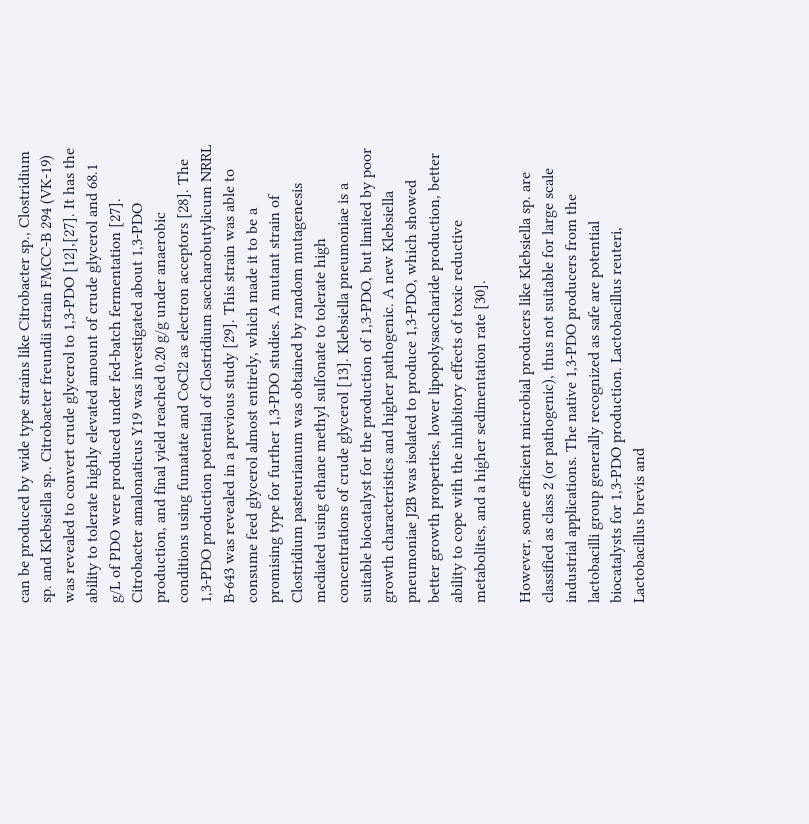can be produced by wide type strains like Citrobacter sp., Clostridium sp. and Klebsiella sp.. Citrobacter freundii strain FMCC-B 294 (VK-19) was revealed to convert crude glycerol to 1,3-PDO [12],[27]. It has the ability to tolerate highly elevated amount of crude glycerol and 68.1 g/L of PDO were produced under fed-batch fermentation [27]. Citrobacter amalonaticus Y19 was investigated about 1,3-PDO production, and final yield reached 0.20 g/g under anaerobic conditions using fumatate and CoCl2 as electron acceptors [28]. The 1,3-PDO production potential of Clostridium saccharobutylicum NRRL B-643 was revealed in a previous study [29]. This strain was able to consume feed glycerol almost entirely, which made it to be a promising type for further 1,3-PDO studies. A mutant strain of Clostridium pasteurianum was obtained by random mutagenesis mediated using ethane methyl sulfonate to tolerate high concentrations of crude glycerol [13]. Klebsiella pneumoniae is a suitable biocatalyst for the production of 1,3-PDO, but limited by poor growth characteristics and higher pathogenic. A new Klebsiella pneumoniae J2B was isolated to produce 1,3-PDO, which showed better growth properties, lower lipopolysaccharide production, better ability to cope with the inhibitory effects of toxic reductive metabolites, and a higher sedimentation rate [30].

However, some efficient microbial producers like Klebsiella sp. are classified as class 2 (or pathogenic), thus not suitable for large scale industrial applications. The native 1,3-PDO producers from the lactobacilli group generally recognized as safe are potential biocatalysts for 1,3-PDO production. Lactobacillus reuteri, Lactobacillus brevis and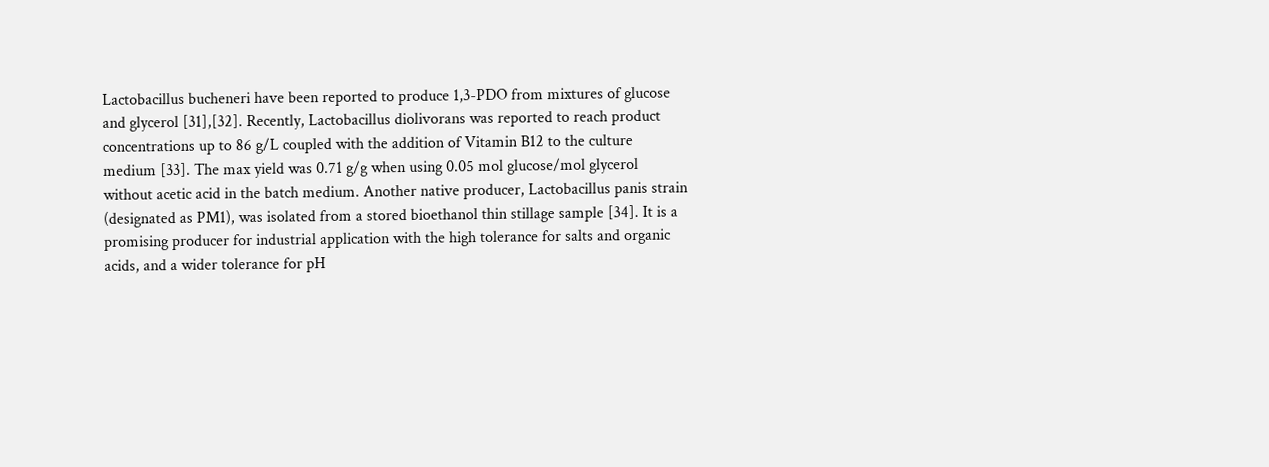Lactobacillus bucheneri have been reported to produce 1,3-PDO from mixtures of glucose and glycerol [31],[32]. Recently, Lactobacillus diolivorans was reported to reach product concentrations up to 86 g/L coupled with the addition of Vitamin B12 to the culture medium [33]. The max yield was 0.71 g/g when using 0.05 mol glucose/mol glycerol without acetic acid in the batch medium. Another native producer, Lactobacillus panis strain (designated as PM1), was isolated from a stored bioethanol thin stillage sample [34]. It is a promising producer for industrial application with the high tolerance for salts and organic acids, and a wider tolerance for pH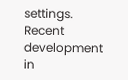settings. Recent development in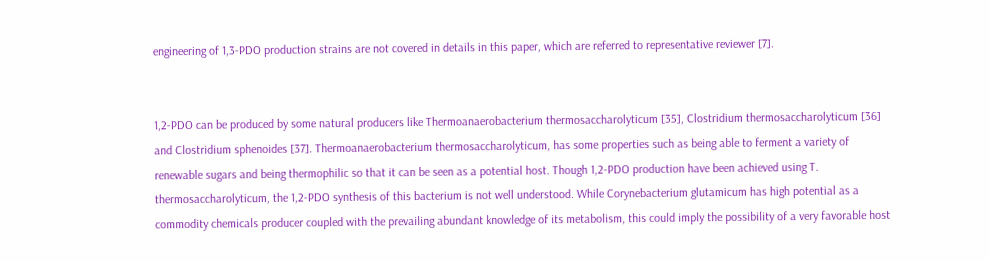engineering of 1,3-PDO production strains are not covered in details in this paper, which are referred to representative reviewer [7].


1,2-PDO can be produced by some natural producers like Thermoanaerobacterium thermosaccharolyticum [35], Clostridium thermosaccharolyticum [36] and Clostridium sphenoides [37]. Thermoanaerobacterium thermosaccharolyticum, has some properties such as being able to ferment a variety of renewable sugars and being thermophilic so that it can be seen as a potential host. Though 1,2-PDO production have been achieved using T. thermosaccharolyticum, the 1,2-PDO synthesis of this bacterium is not well understood. While Corynebacterium glutamicum has high potential as a commodity chemicals producer coupled with the prevailing abundant knowledge of its metabolism, this could imply the possibility of a very favorable host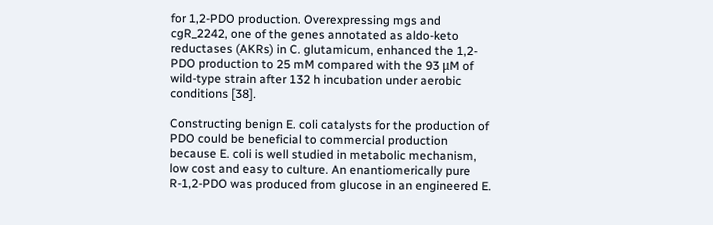for 1,2-PDO production. Overexpressing mgs and cgR_2242, one of the genes annotated as aldo-keto reductases (AKRs) in C. glutamicum, enhanced the 1,2-PDO production to 25 mM compared with the 93 μM of wild-type strain after 132 h incubation under aerobic conditions [38].

Constructing benign E. coli catalysts for the production of PDO could be beneficial to commercial production because E. coli is well studied in metabolic mechanism, low cost and easy to culture. An enantiomerically pure R-1,2-PDO was produced from glucose in an engineered E.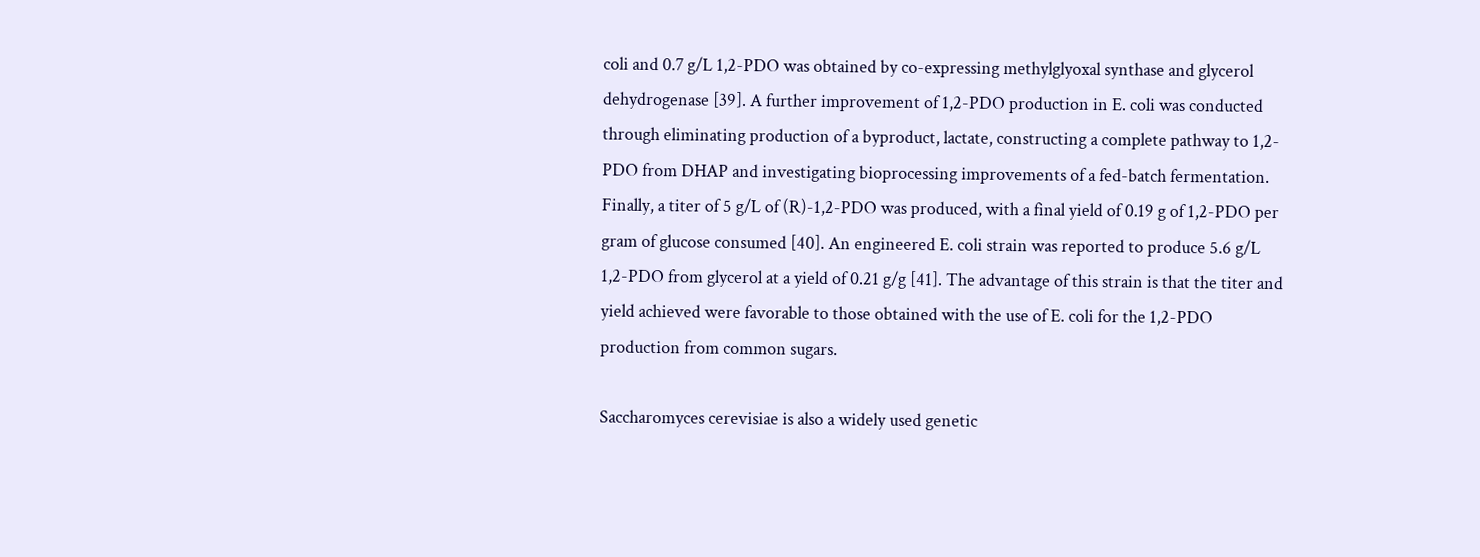coli and 0.7 g/L 1,2-PDO was obtained by co-expressing methylglyoxal synthase and glycerol dehydrogenase [39]. A further improvement of 1,2-PDO production in E. coli was conducted through eliminating production of a byproduct, lactate, constructing a complete pathway to 1,2-PDO from DHAP and investigating bioprocessing improvements of a fed-batch fermentation. Finally, a titer of 5 g/L of (R)-1,2-PDO was produced, with a final yield of 0.19 g of 1,2-PDO per gram of glucose consumed [40]. An engineered E. coli strain was reported to produce 5.6 g/L 1,2-PDO from glycerol at a yield of 0.21 g/g [41]. The advantage of this strain is that the titer and yield achieved were favorable to those obtained with the use of E. coli for the 1,2-PDO production from common sugars.

Saccharomyces cerevisiae is also a widely used genetic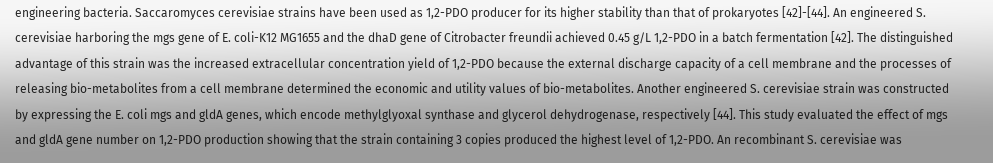engineering bacteria. Saccaromyces cerevisiae strains have been used as 1,2-PDO producer for its higher stability than that of prokaryotes [42]-[44]. An engineered S. cerevisiae harboring the mgs gene of E. coli-K12 MG1655 and the dhaD gene of Citrobacter freundii achieved 0.45 g/L 1,2-PDO in a batch fermentation [42]. The distinguished advantage of this strain was the increased extracellular concentration yield of 1,2-PDO because the external discharge capacity of a cell membrane and the processes of releasing bio-metabolites from a cell membrane determined the economic and utility values of bio-metabolites. Another engineered S. cerevisiae strain was constructed by expressing the E. coli mgs and gldA genes, which encode methylglyoxal synthase and glycerol dehydrogenase, respectively [44]. This study evaluated the effect of mgs and gldA gene number on 1,2-PDO production showing that the strain containing 3 copies produced the highest level of 1,2-PDO. An recombinant S. cerevisiae was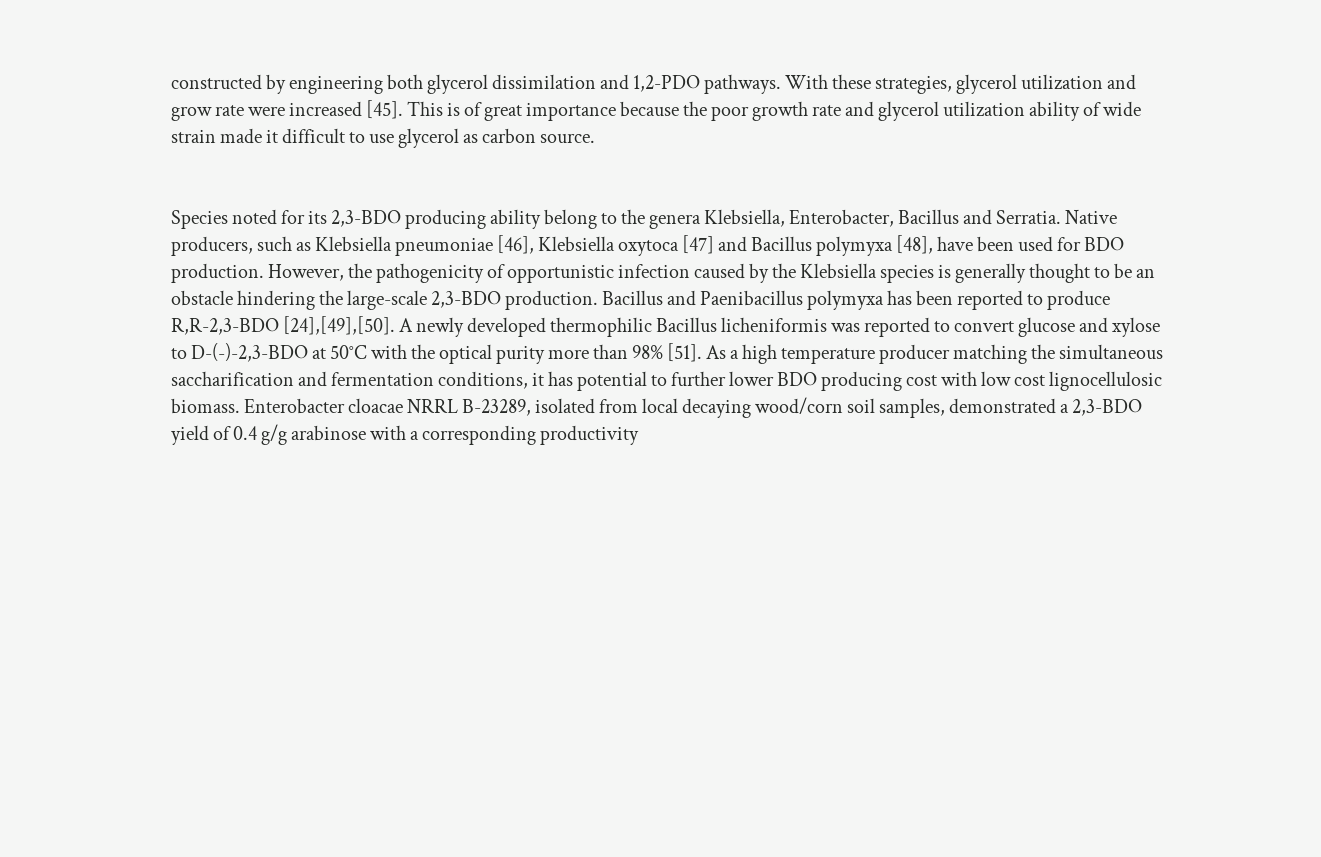constructed by engineering both glycerol dissimilation and 1,2-PDO pathways. With these strategies, glycerol utilization and grow rate were increased [45]. This is of great importance because the poor growth rate and glycerol utilization ability of wide strain made it difficult to use glycerol as carbon source.


Species noted for its 2,3-BDO producing ability belong to the genera Klebsiella, Enterobacter, Bacillus and Serratia. Native producers, such as Klebsiella pneumoniae [46], Klebsiella oxytoca [47] and Bacillus polymyxa [48], have been used for BDO production. However, the pathogenicity of opportunistic infection caused by the Klebsiella species is generally thought to be an obstacle hindering the large-scale 2,3-BDO production. Bacillus and Paenibacillus polymyxa has been reported to produce R,R-2,3-BDO [24],[49],[50]. A newly developed thermophilic Bacillus licheniformis was reported to convert glucose and xylose to D-(-)-2,3-BDO at 50°C with the optical purity more than 98% [51]. As a high temperature producer matching the simultaneous saccharification and fermentation conditions, it has potential to further lower BDO producing cost with low cost lignocellulosic biomass. Enterobacter cloacae NRRL B-23289, isolated from local decaying wood/corn soil samples, demonstrated a 2,3-BDO yield of 0.4 g/g arabinose with a corresponding productivity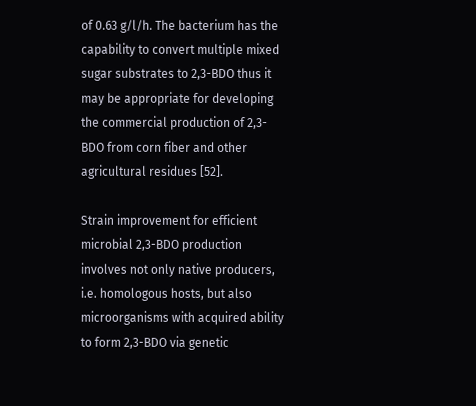of 0.63 g/l/h. The bacterium has the capability to convert multiple mixed sugar substrates to 2,3-BDO thus it may be appropriate for developing the commercial production of 2,3-BDO from corn fiber and other agricultural residues [52].

Strain improvement for efficient microbial 2,3-BDO production involves not only native producers, i.e. homologous hosts, but also microorganisms with acquired ability to form 2,3-BDO via genetic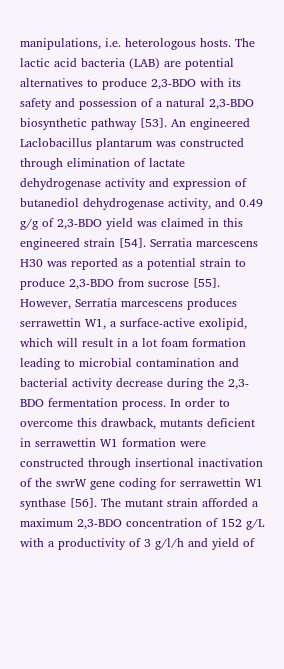manipulations, i.e. heterologous hosts. The lactic acid bacteria (LAB) are potential alternatives to produce 2,3-BDO with its safety and possession of a natural 2,3-BDO biosynthetic pathway [53]. An engineered Laclobacillus plantarum was constructed through elimination of lactate dehydrogenase activity and expression of butanediol dehydrogenase activity, and 0.49 g/g of 2,3-BDO yield was claimed in this engineered strain [54]. Serratia marcescens H30 was reported as a potential strain to produce 2,3-BDO from sucrose [55]. However, Serratia marcescens produces serrawettin W1, a surface-active exolipid, which will result in a lot foam formation leading to microbial contamination and bacterial activity decrease during the 2,3-BDO fermentation process. In order to overcome this drawback, mutants deficient in serrawettin W1 formation were constructed through insertional inactivation of the swrW gene coding for serrawettin W1 synthase [56]. The mutant strain afforded a maximum 2,3-BDO concentration of 152 g/L with a productivity of 3 g/l/h and yield of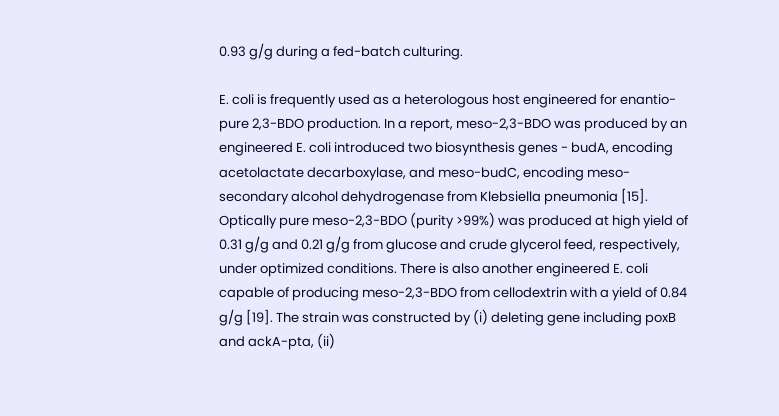0.93 g/g during a fed-batch culturing.

E. coli is frequently used as a heterologous host engineered for enantio-pure 2,3-BDO production. In a report, meso-2,3-BDO was produced by an engineered E. coli introduced two biosynthesis genes - budA, encoding acetolactate decarboxylase, and meso-budC, encoding meso-secondary alcohol dehydrogenase from Klebsiella pneumonia [15]. Optically pure meso-2,3-BDO (purity >99%) was produced at high yield of 0.31 g/g and 0.21 g/g from glucose and crude glycerol feed, respectively, under optimized conditions. There is also another engineered E. coli capable of producing meso-2,3-BDO from cellodextrin with a yield of 0.84 g/g [19]. The strain was constructed by (i) deleting gene including poxB and ackA-pta, (ii)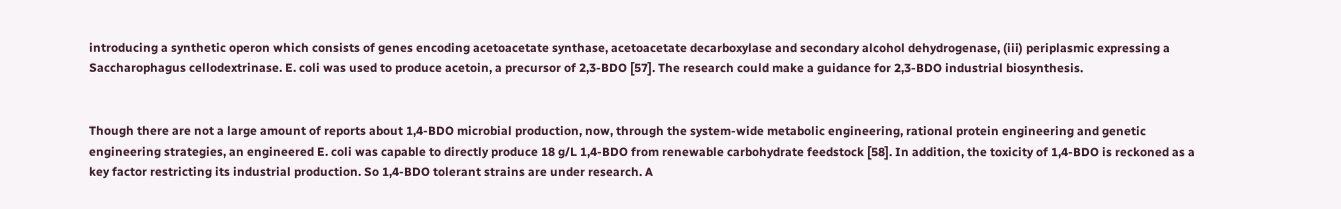introducing a synthetic operon which consists of genes encoding acetoacetate synthase, acetoacetate decarboxylase and secondary alcohol dehydrogenase, (iii) periplasmic expressing a Saccharophagus cellodextrinase. E. coli was used to produce acetoin, a precursor of 2,3-BDO [57]. The research could make a guidance for 2,3-BDO industrial biosynthesis.


Though there are not a large amount of reports about 1,4-BDO microbial production, now, through the system-wide metabolic engineering, rational protein engineering and genetic engineering strategies, an engineered E. coli was capable to directly produce 18 g/L 1,4-BDO from renewable carbohydrate feedstock [58]. In addition, the toxicity of 1,4-BDO is reckoned as a key factor restricting its industrial production. So 1,4-BDO tolerant strains are under research. A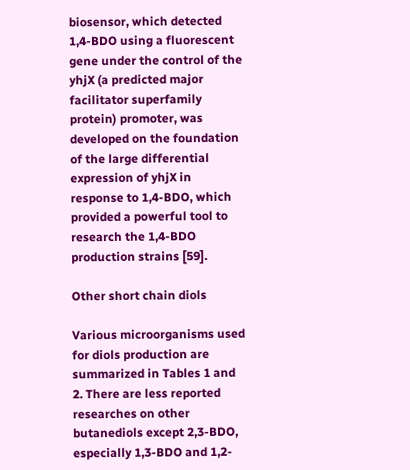biosensor, which detected 1,4-BDO using a fluorescent gene under the control of the yhjX (a predicted major facilitator superfamily protein) promoter, was developed on the foundation of the large differential expression of yhjX in response to 1,4-BDO, which provided a powerful tool to research the 1,4-BDO production strains [59].

Other short chain diols

Various microorganisms used for diols production are summarized in Tables 1 and 2. There are less reported researches on other butanediols except 2,3-BDO, especially 1,3-BDO and 1,2-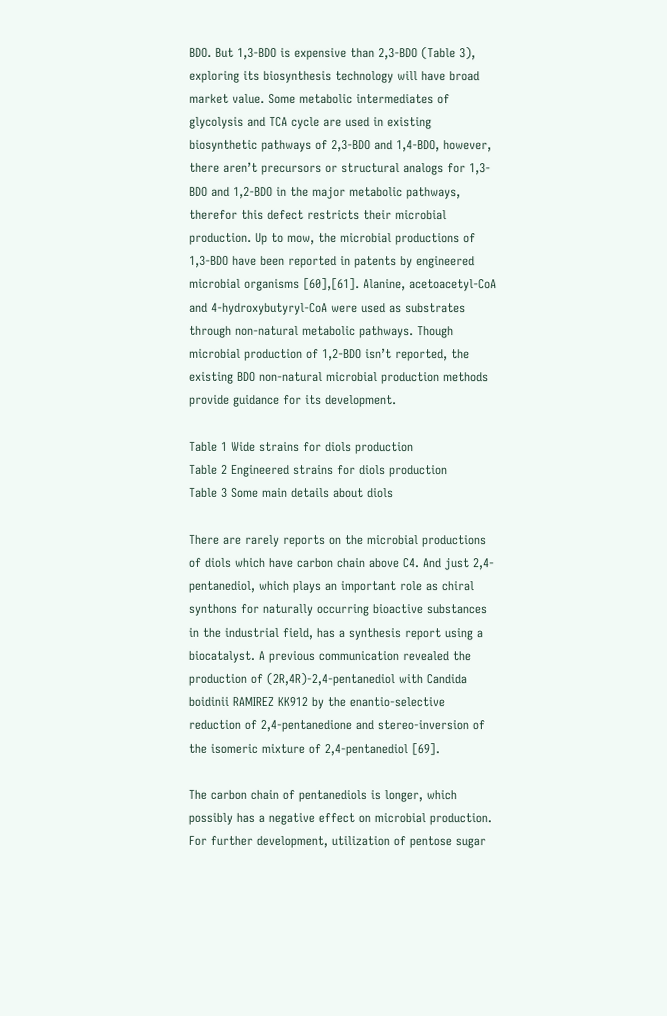BDO. But 1,3-BDO is expensive than 2,3-BDO (Table 3), exploring its biosynthesis technology will have broad market value. Some metabolic intermediates of glycolysis and TCA cycle are used in existing biosynthetic pathways of 2,3-BDO and 1,4-BDO, however, there aren’t precursors or structural analogs for 1,3-BDO and 1,2-BDO in the major metabolic pathways, therefor this defect restricts their microbial production. Up to mow, the microbial productions of 1,3-BDO have been reported in patents by engineered microbial organisms [60],[61]. Alanine, acetoacetyl-CoA and 4-hydroxybutyryl-CoA were used as substrates through non-natural metabolic pathways. Though microbial production of 1,2-BDO isn’t reported, the existing BDO non-natural microbial production methods provide guidance for its development.

Table 1 Wide strains for diols production
Table 2 Engineered strains for diols production
Table 3 Some main details about diols

There are rarely reports on the microbial productions of diols which have carbon chain above C4. And just 2,4-pentanediol, which plays an important role as chiral synthons for naturally occurring bioactive substances in the industrial field, has a synthesis report using a biocatalyst. A previous communication revealed the production of (2R,4R)-2,4-pentanediol with Candida boidinii RAMIREZ KK912 by the enantio-selective reduction of 2,4-pentanedione and stereo-inversion of the isomeric mixture of 2,4-pentanediol [69].

The carbon chain of pentanediols is longer, which possibly has a negative effect on microbial production. For further development, utilization of pentose sugar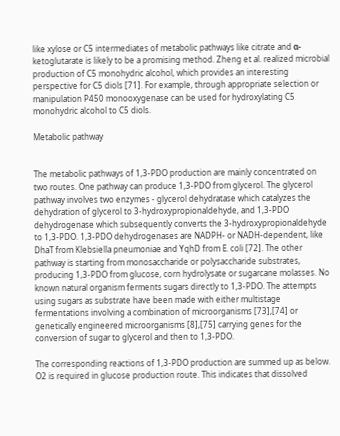like xylose or C5 intermediates of metabolic pathways like citrate and α-ketoglutarate is likely to be a promising method. Zheng et al. realized microbial production of C5 monohydric alcohol, which provides an interesting perspective for C5 diols [71]. For example, through appropriate selection or manipulation P450 monooxygenase can be used for hydroxylating C5 monohydric alcohol to C5 diols.

Metabolic pathway


The metabolic pathways of 1,3-PDO production are mainly concentrated on two routes. One pathway can produce 1,3-PDO from glycerol. The glycerol pathway involves two enzymes - glycerol dehydratase which catalyzes the dehydration of glycerol to 3-hydroxypropionaldehyde, and 1,3-PDO dehydrogenase which subsequently converts the 3-hydroxypropionaldehyde to 1,3-PDO. 1,3-PDO dehydrogenases are NADPH- or NADH-dependent, like DhaT from Klebsiella pneumoniae and YqhD from E. coli [72]. The other pathway is starting from monosaccharide or polysaccharide substrates, producing 1,3-PDO from glucose, corn hydrolysate or sugarcane molasses. No known natural organism ferments sugars directly to 1,3-PDO. The attempts using sugars as substrate have been made with either multistage fermentations involving a combination of microorganisms [73],[74] or genetically engineered microorganisms [8],[75] carrying genes for the conversion of sugar to glycerol and then to 1,3-PDO.

The corresponding reactions of 1,3-PDO production are summed up as below. O2 is required in glucose production route. This indicates that dissolved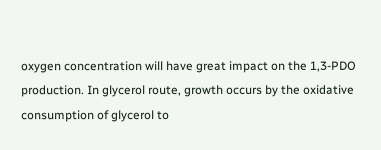oxygen concentration will have great impact on the 1,3-PDO production. In glycerol route, growth occurs by the oxidative consumption of glycerol to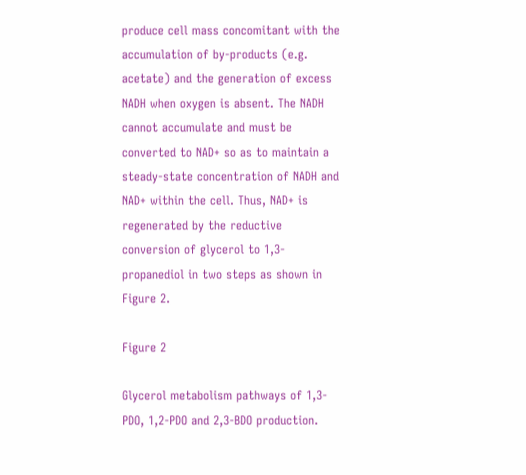produce cell mass concomitant with the accumulation of by-products (e.g. acetate) and the generation of excess NADH when oxygen is absent. The NADH cannot accumulate and must be converted to NAD+ so as to maintain a steady-state concentration of NADH and NAD+ within the cell. Thus, NAD+ is regenerated by the reductive conversion of glycerol to 1,3-propanediol in two steps as shown in Figure 2.

Figure 2

Glycerol metabolism pathways of 1,3-PDO, 1,2-PDO and 2,3-BDO production.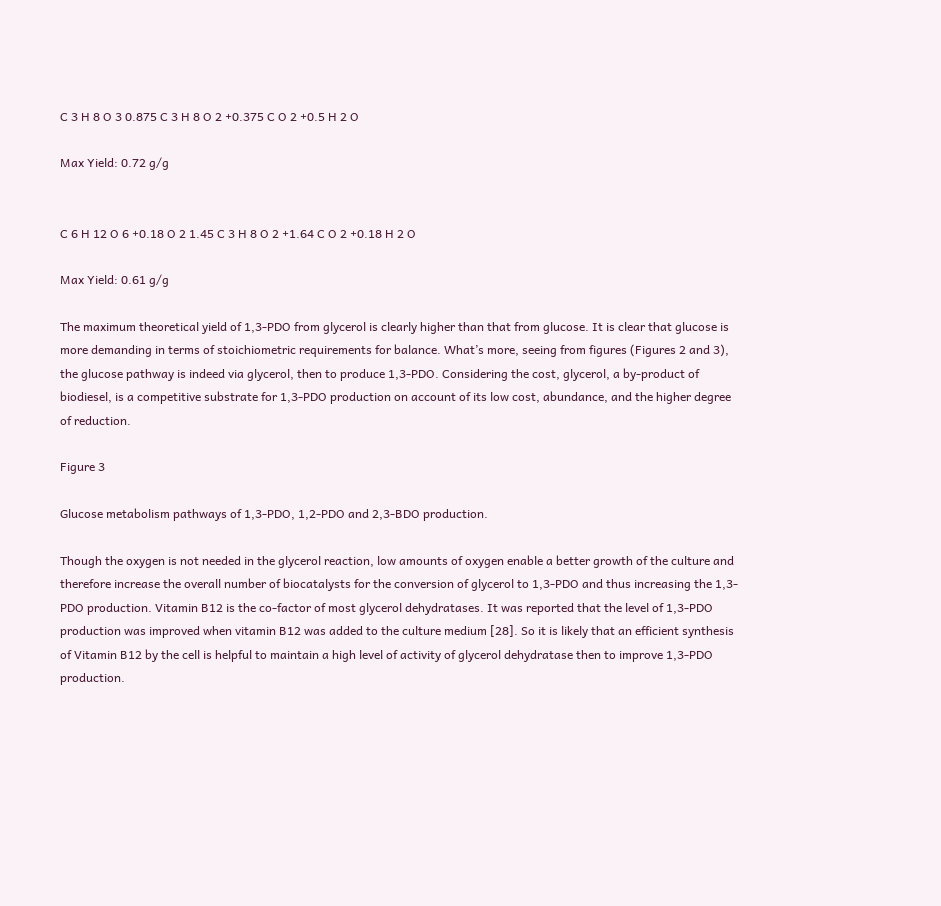C 3 H 8 O 3 0.875 C 3 H 8 O 2 +0.375 C O 2 +0.5 H 2 O

Max Yield: 0.72 g/g


C 6 H 12 O 6 +0.18 O 2 1.45 C 3 H 8 O 2 +1.64 C O 2 +0.18 H 2 O

Max Yield: 0.61 g/g

The maximum theoretical yield of 1,3-PDO from glycerol is clearly higher than that from glucose. It is clear that glucose is more demanding in terms of stoichiometric requirements for balance. What’s more, seeing from figures (Figures 2 and 3), the glucose pathway is indeed via glycerol, then to produce 1,3-PDO. Considering the cost, glycerol, a by-product of biodiesel, is a competitive substrate for 1,3-PDO production on account of its low cost, abundance, and the higher degree of reduction.

Figure 3

Glucose metabolism pathways of 1,3-PDO, 1,2-PDO and 2,3-BDO production.

Though the oxygen is not needed in the glycerol reaction, low amounts of oxygen enable a better growth of the culture and therefore increase the overall number of biocatalysts for the conversion of glycerol to 1,3-PDO and thus increasing the 1,3-PDO production. Vitamin B12 is the co-factor of most glycerol dehydratases. It was reported that the level of 1,3-PDO production was improved when vitamin B12 was added to the culture medium [28]. So it is likely that an efficient synthesis of Vitamin B12 by the cell is helpful to maintain a high level of activity of glycerol dehydratase then to improve 1,3-PDO production.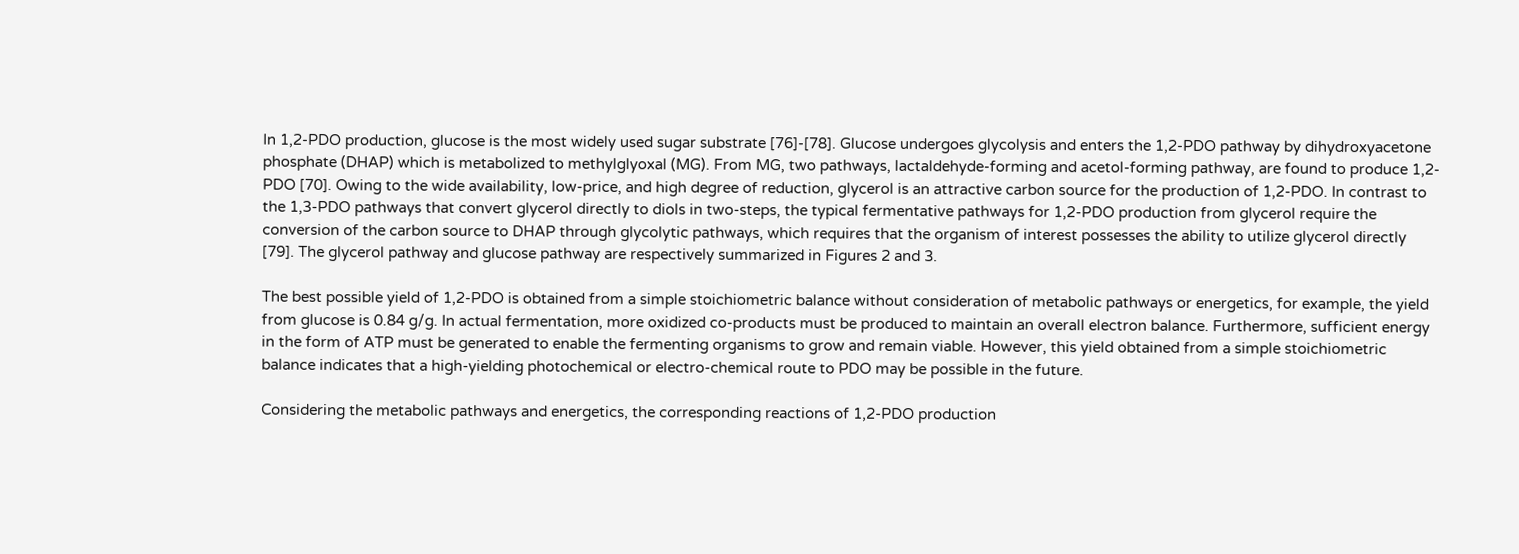In 1,2-PDO production, glucose is the most widely used sugar substrate [76]-[78]. Glucose undergoes glycolysis and enters the 1,2-PDO pathway by dihydroxyacetone phosphate (DHAP) which is metabolized to methylglyoxal (MG). From MG, two pathways, lactaldehyde-forming and acetol-forming pathway, are found to produce 1,2-PDO [70]. Owing to the wide availability, low-price, and high degree of reduction, glycerol is an attractive carbon source for the production of 1,2-PDO. In contrast to the 1,3-PDO pathways that convert glycerol directly to diols in two-steps, the typical fermentative pathways for 1,2-PDO production from glycerol require the conversion of the carbon source to DHAP through glycolytic pathways, which requires that the organism of interest possesses the ability to utilize glycerol directly [79]. The glycerol pathway and glucose pathway are respectively summarized in Figures 2 and 3.

The best possible yield of 1,2-PDO is obtained from a simple stoichiometric balance without consideration of metabolic pathways or energetics, for example, the yield from glucose is 0.84 g/g. In actual fermentation, more oxidized co-products must be produced to maintain an overall electron balance. Furthermore, sufficient energy in the form of ATP must be generated to enable the fermenting organisms to grow and remain viable. However, this yield obtained from a simple stoichiometric balance indicates that a high-yielding photochemical or electro-chemical route to PDO may be possible in the future.

Considering the metabolic pathways and energetics, the corresponding reactions of 1,2-PDO production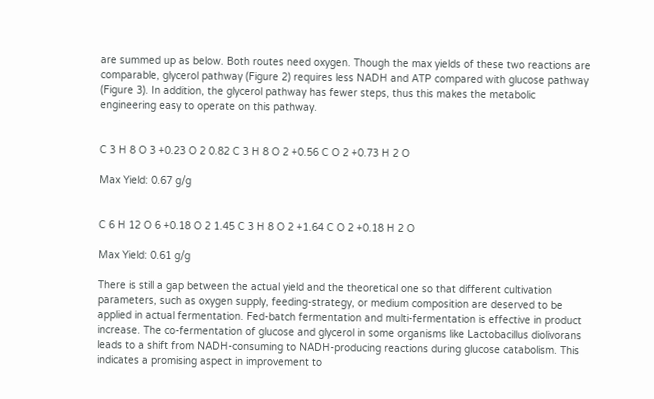are summed up as below. Both routes need oxygen. Though the max yields of these two reactions are comparable, glycerol pathway (Figure 2) requires less NADH and ATP compared with glucose pathway (Figure 3). In addition, the glycerol pathway has fewer steps, thus this makes the metabolic engineering easy to operate on this pathway.


C 3 H 8 O 3 +0.23 O 2 0.82 C 3 H 8 O 2 +0.56 C O 2 +0.73 H 2 O

Max Yield: 0.67 g/g


C 6 H 12 O 6 +0.18 O 2 1.45 C 3 H 8 O 2 +1.64 C O 2 +0.18 H 2 O

Max Yield: 0.61 g/g

There is still a gap between the actual yield and the theoretical one so that different cultivation parameters, such as oxygen supply, feeding-strategy, or medium composition are deserved to be applied in actual fermentation. Fed-batch fermentation and multi-fermentation is effective in product increase. The co-fermentation of glucose and glycerol in some organisms like Lactobacillus diolivorans leads to a shift from NADH-consuming to NADH-producing reactions during glucose catabolism. This indicates a promising aspect in improvement to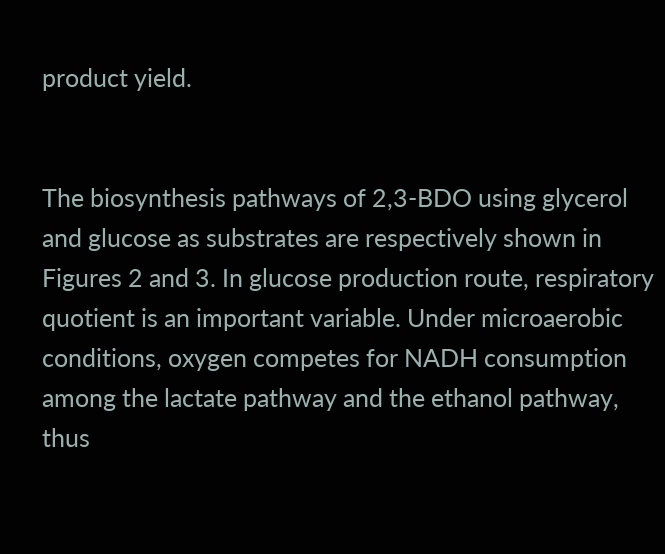product yield.


The biosynthesis pathways of 2,3-BDO using glycerol and glucose as substrates are respectively shown in Figures 2 and 3. In glucose production route, respiratory quotient is an important variable. Under microaerobic conditions, oxygen competes for NADH consumption among the lactate pathway and the ethanol pathway, thus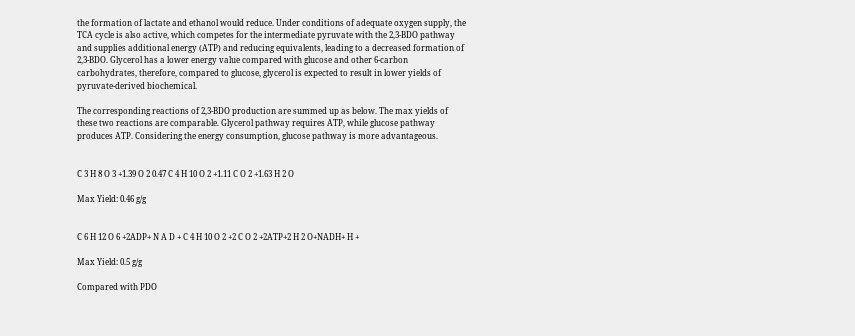the formation of lactate and ethanol would reduce. Under conditions of adequate oxygen supply, the TCA cycle is also active, which competes for the intermediate pyruvate with the 2,3-BDO pathway and supplies additional energy (ATP) and reducing equivalents, leading to a decreased formation of 2,3-BDO. Glycerol has a lower energy value compared with glucose and other 6-carbon carbohydrates, therefore, compared to glucose, glycerol is expected to result in lower yields of pyruvate-derived biochemical.

The corresponding reactions of 2,3-BDO production are summed up as below. The max yields of these two reactions are comparable. Glycerol pathway requires ATP, while glucose pathway produces ATP. Considering the energy consumption, glucose pathway is more advantageous.


C 3 H 8 O 3 +1.39 O 2 0.47 C 4 H 10 O 2 +1.11 C O 2 +1.63 H 2 O

Max Yield: 0.46 g/g


C 6 H 12 O 6 +2ADP+ N A D + C 4 H 10 O 2 +2 C O 2 +2ATP+2 H 2 O+NADH+ H +

Max Yield: 0.5 g/g

Compared with PDO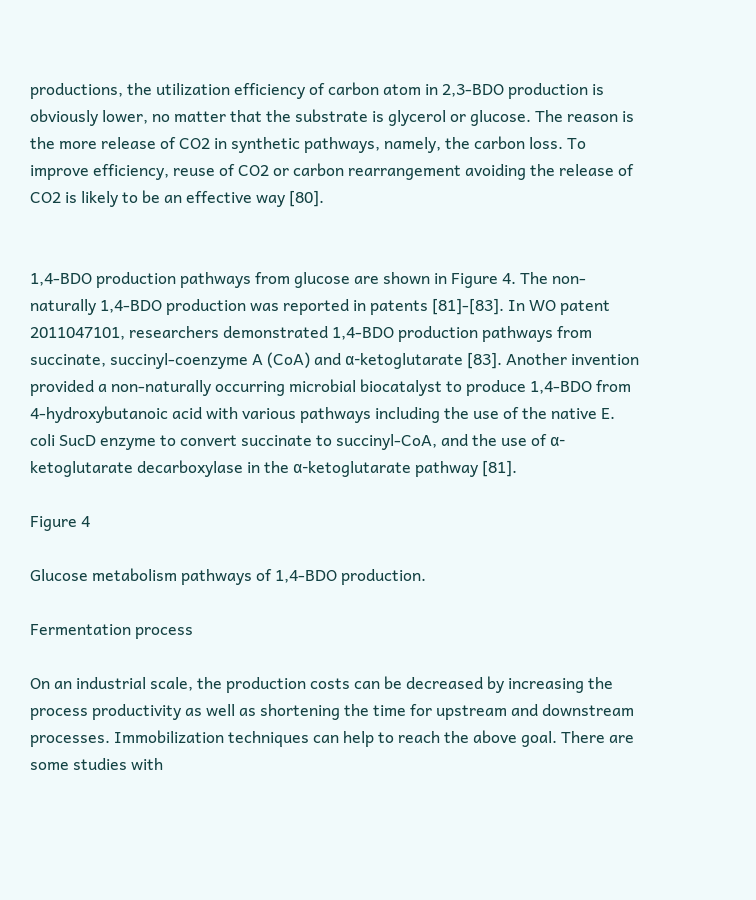productions, the utilization efficiency of carbon atom in 2,3-BDO production is obviously lower, no matter that the substrate is glycerol or glucose. The reason is the more release of CO2 in synthetic pathways, namely, the carbon loss. To improve efficiency, reuse of CO2 or carbon rearrangement avoiding the release of CO2 is likely to be an effective way [80].


1,4-BDO production pathways from glucose are shown in Figure 4. The non-naturally 1,4-BDO production was reported in patents [81]-[83]. In WO patent 2011047101, researchers demonstrated 1,4-BDO production pathways from succinate, succinyl-coenzyme A (CoA) and α-ketoglutarate [83]. Another invention provided a non-naturally occurring microbial biocatalyst to produce 1,4-BDO from 4-hydroxybutanoic acid with various pathways including the use of the native E. coli SucD enzyme to convert succinate to succinyl-CoA, and the use of α-ketoglutarate decarboxylase in the α-ketoglutarate pathway [81].

Figure 4

Glucose metabolism pathways of 1,4-BDO production.

Fermentation process

On an industrial scale, the production costs can be decreased by increasing the process productivity as well as shortening the time for upstream and downstream processes. Immobilization techniques can help to reach the above goal. There are some studies with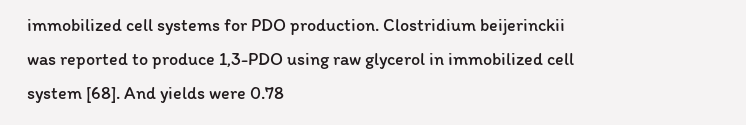immobilized cell systems for PDO production. Clostridium beijerinckii was reported to produce 1,3-PDO using raw glycerol in immobilized cell system [68]. And yields were 0.78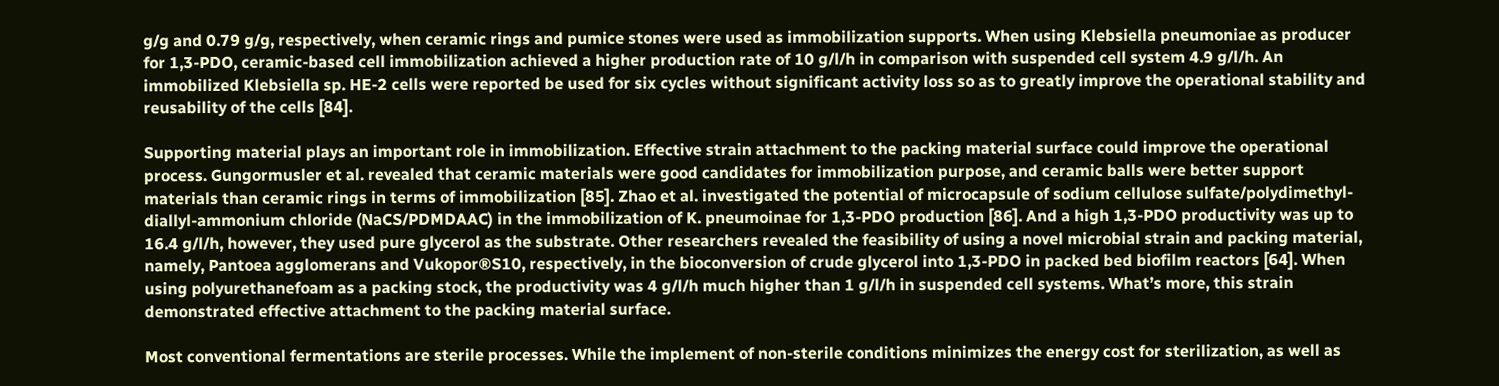g/g and 0.79 g/g, respectively, when ceramic rings and pumice stones were used as immobilization supports. When using Klebsiella pneumoniae as producer for 1,3-PDO, ceramic-based cell immobilization achieved a higher production rate of 10 g/l/h in comparison with suspended cell system 4.9 g/l/h. An immobilized Klebsiella sp. HE-2 cells were reported be used for six cycles without significant activity loss so as to greatly improve the operational stability and reusability of the cells [84].

Supporting material plays an important role in immobilization. Effective strain attachment to the packing material surface could improve the operational process. Gungormusler et al. revealed that ceramic materials were good candidates for immobilization purpose, and ceramic balls were better support materials than ceramic rings in terms of immobilization [85]. Zhao et al. investigated the potential of microcapsule of sodium cellulose sulfate/polydimethyl-diallyl-ammonium chloride (NaCS/PDMDAAC) in the immobilization of K. pneumoinae for 1,3-PDO production [86]. And a high 1,3-PDO productivity was up to 16.4 g/l/h, however, they used pure glycerol as the substrate. Other researchers revealed the feasibility of using a novel microbial strain and packing material, namely, Pantoea agglomerans and Vukopor®S10, respectively, in the bioconversion of crude glycerol into 1,3-PDO in packed bed biofilm reactors [64]. When using polyurethanefoam as a packing stock, the productivity was 4 g/l/h much higher than 1 g/l/h in suspended cell systems. What’s more, this strain demonstrated effective attachment to the packing material surface.

Most conventional fermentations are sterile processes. While the implement of non-sterile conditions minimizes the energy cost for sterilization, as well as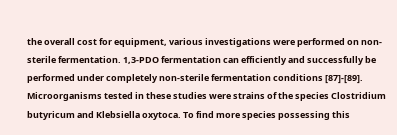the overall cost for equipment, various investigations were performed on non-sterile fermentation. 1,3-PDO fermentation can efficiently and successfully be performed under completely non-sterile fermentation conditions [87]-[89]. Microorganisms tested in these studies were strains of the species Clostridium butyricum and Klebsiella oxytoca. To find more species possessing this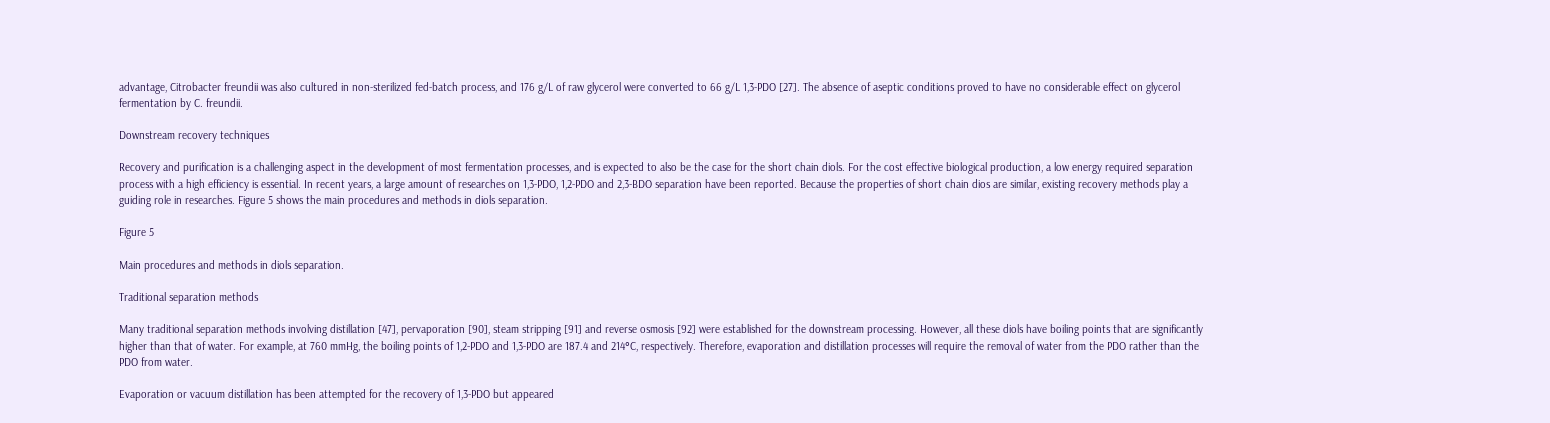advantage, Citrobacter freundii was also cultured in non-sterilized fed-batch process, and 176 g/L of raw glycerol were converted to 66 g/L 1,3-PDO [27]. The absence of aseptic conditions proved to have no considerable effect on glycerol fermentation by C. freundii.

Downstream recovery techniques

Recovery and purification is a challenging aspect in the development of most fermentation processes, and is expected to also be the case for the short chain diols. For the cost effective biological production, a low energy required separation process with a high efficiency is essential. In recent years, a large amount of researches on 1,3-PDO, 1,2-PDO and 2,3-BDO separation have been reported. Because the properties of short chain dios are similar, existing recovery methods play a guiding role in researches. Figure 5 shows the main procedures and methods in diols separation.

Figure 5

Main procedures and methods in diols separation.

Traditional separation methods

Many traditional separation methods involving distillation [47], pervaporation [90], steam stripping [91] and reverse osmosis [92] were established for the downstream processing. However, all these diols have boiling points that are significantly higher than that of water. For example, at 760 mmHg, the boiling points of 1,2-PDO and 1,3-PDO are 187.4 and 214°C, respectively. Therefore, evaporation and distillation processes will require the removal of water from the PDO rather than the PDO from water.

Evaporation or vacuum distillation has been attempted for the recovery of 1,3-PDO but appeared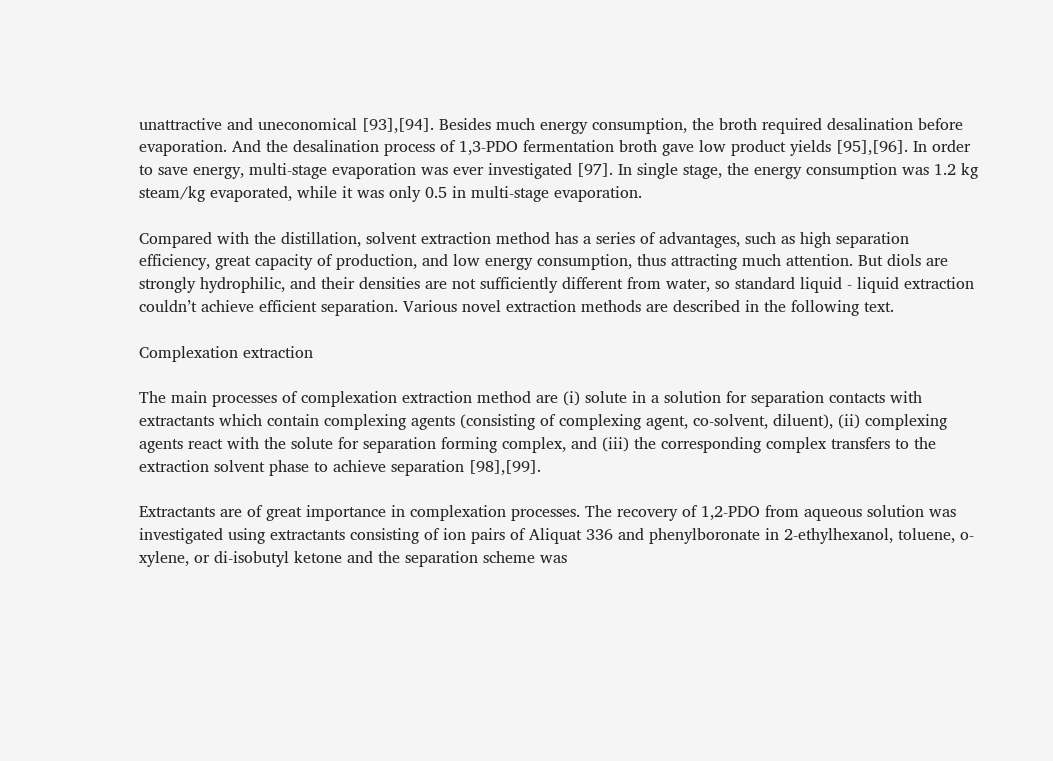unattractive and uneconomical [93],[94]. Besides much energy consumption, the broth required desalination before evaporation. And the desalination process of 1,3-PDO fermentation broth gave low product yields [95],[96]. In order to save energy, multi-stage evaporation was ever investigated [97]. In single stage, the energy consumption was 1.2 kg steam/kg evaporated, while it was only 0.5 in multi-stage evaporation.

Compared with the distillation, solvent extraction method has a series of advantages, such as high separation efficiency, great capacity of production, and low energy consumption, thus attracting much attention. But diols are strongly hydrophilic, and their densities are not sufficiently different from water, so standard liquid - liquid extraction couldn’t achieve efficient separation. Various novel extraction methods are described in the following text.

Complexation extraction

The main processes of complexation extraction method are (i) solute in a solution for separation contacts with extractants which contain complexing agents (consisting of complexing agent, co-solvent, diluent), (ii) complexing agents react with the solute for separation forming complex, and (iii) the corresponding complex transfers to the extraction solvent phase to achieve separation [98],[99].

Extractants are of great importance in complexation processes. The recovery of 1,2-PDO from aqueous solution was investigated using extractants consisting of ion pairs of Aliquat 336 and phenylboronate in 2-ethylhexanol, toluene, o-xylene, or di-isobutyl ketone and the separation scheme was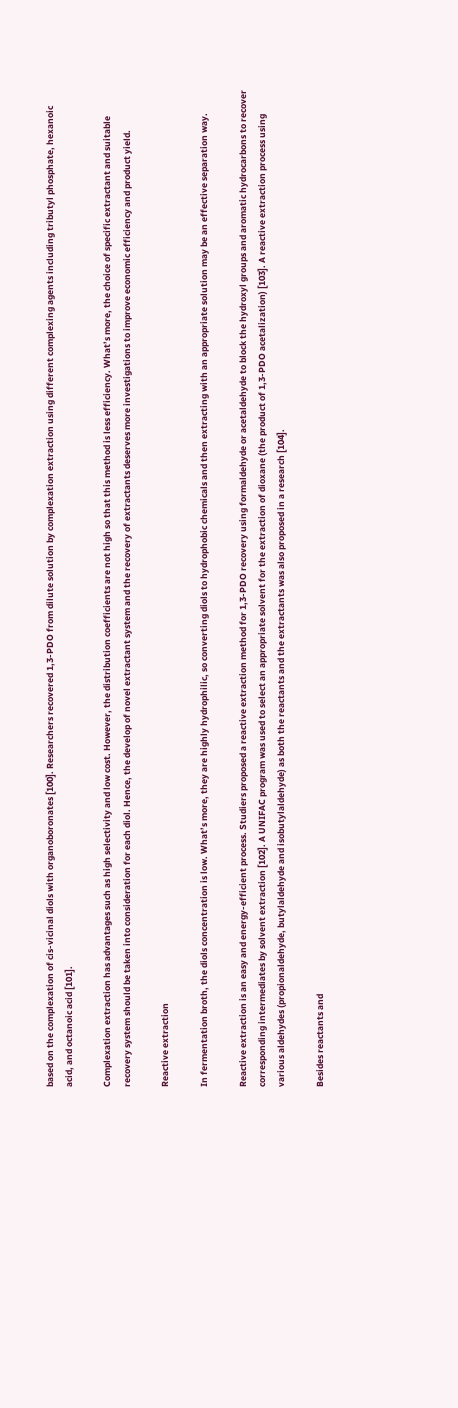based on the complexation of cis-vicinal diols with organoboronates [100]. Researchers recovered 1,3-PDO from dilute solution by complexation extraction using different complexing agents including tributyl phosphate, hexanoic acid, and octanoic acid [101].

Complexation extraction has advantages such as high selectivity and low cost. However, the distribution coefficients are not high so that this method is less efficiency. What’s more, the choice of specific extractant and suitable recovery system should be taken into consideration for each diol. Hence, the develop of novel extractant system and the recovery of extractants deserves more investigations to improve economic efficiency and product yield.

Reactive extraction

In fermentation broth, the diols concentration is low. What’s more, they are highly hydrophilic, so converting diols to hydrophobic chemicals and then extracting with an appropriate solution may be an effective separation way.

Reactive extraction is an easy and energy-efficient process. Studiers proposed a reactive extraction method for 1,3-PDO recovery using formaldehyde or acetaldehyde to block the hydroxyl groups and aromatic hydrocarbons to recover corresponding intermediates by solvent extraction [102]. A UNIFAC program was used to select an appropriate solvent for the extraction of dioxane (the product of 1,3-PDO acetalization) [103]. A reactive extraction process using various aldehydes (propionaldehyde, butylaldehyde and isobutylaldehyde) as both the reactants and the extractants was also proposed in a research [104].

Besides reactants and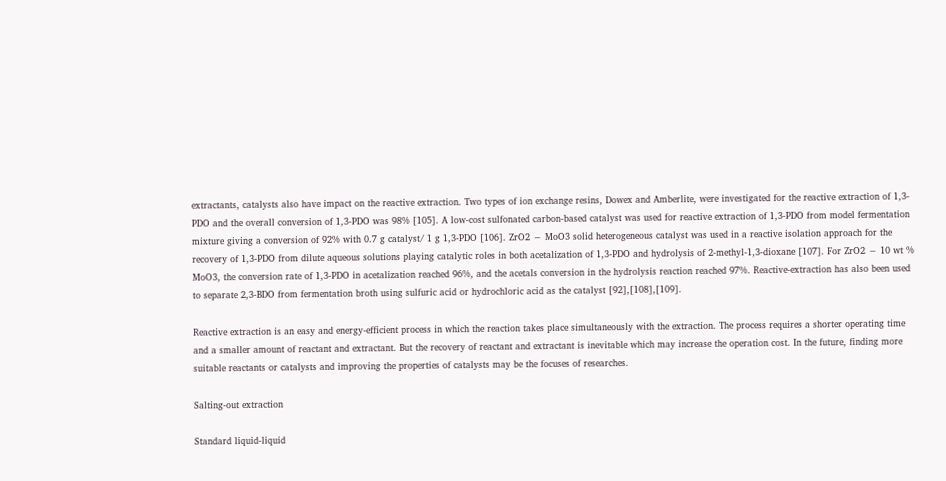extractants, catalysts also have impact on the reactive extraction. Two types of ion exchange resins, Dowex and Amberlite, were investigated for the reactive extraction of 1,3-PDO and the overall conversion of 1,3-PDO was 98% [105]. A low-cost sulfonated carbon-based catalyst was used for reactive extraction of 1,3-PDO from model fermentation mixture giving a conversion of 92% with 0.7 g catalyst/ 1 g 1,3-PDO [106]. ZrO2 − MoO3 solid heterogeneous catalyst was used in a reactive isolation approach for the recovery of 1,3-PDO from dilute aqueous solutions playing catalytic roles in both acetalization of 1,3-PDO and hydrolysis of 2-methyl-1,3-dioxane [107]. For ZrO2 − 10 wt % MoO3, the conversion rate of 1,3-PDO in acetalization reached 96%, and the acetals conversion in the hydrolysis reaction reached 97%. Reactive-extraction has also been used to separate 2,3-BDO from fermentation broth using sulfuric acid or hydrochloric acid as the catalyst [92],[108],[109].

Reactive extraction is an easy and energy-efficient process in which the reaction takes place simultaneously with the extraction. The process requires a shorter operating time and a smaller amount of reactant and extractant. But the recovery of reactant and extractant is inevitable which may increase the operation cost. In the future, finding more suitable reactants or catalysts and improving the properties of catalysts may be the focuses of researches.

Salting-out extraction

Standard liquid-liquid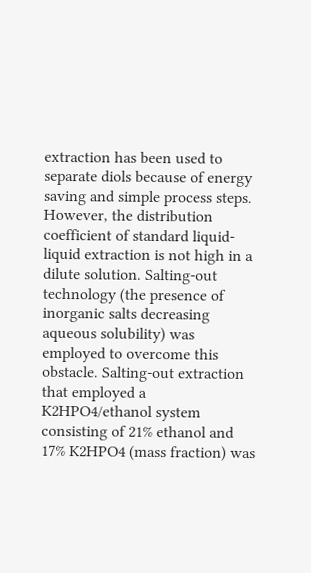extraction has been used to separate diols because of energy saving and simple process steps. However, the distribution coefficient of standard liquid-liquid extraction is not high in a dilute solution. Salting-out technology (the presence of inorganic salts decreasing aqueous solubility) was employed to overcome this obstacle. Salting-out extraction that employed a K2HPO4/ethanol system consisting of 21% ethanol and 17% K2HPO4 (mass fraction) was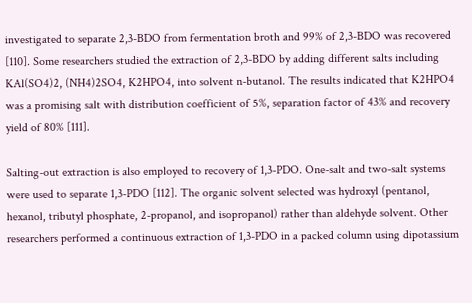investigated to separate 2,3-BDO from fermentation broth and 99% of 2,3-BDO was recovered [110]. Some researchers studied the extraction of 2,3-BDO by adding different salts including KAl(SO4)2, (NH4)2SO4, K2HPO4, into solvent n-butanol. The results indicated that K2HPO4 was a promising salt with distribution coefficient of 5%, separation factor of 43% and recovery yield of 80% [111].

Salting-out extraction is also employed to recovery of 1,3-PDO. One-salt and two-salt systems were used to separate 1,3-PDO [112]. The organic solvent selected was hydroxyl (pentanol, hexanol, tributyl phosphate, 2-propanol, and isopropanol) rather than aldehyde solvent. Other researchers performed a continuous extraction of 1,3-PDO in a packed column using dipotassium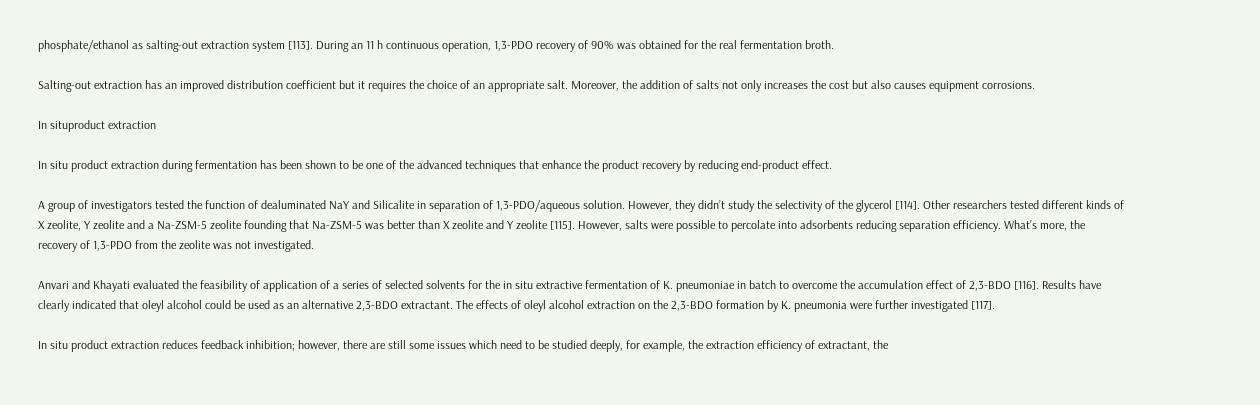phosphate/ethanol as salting-out extraction system [113]. During an 11 h continuous operation, 1,3-PDO recovery of 90% was obtained for the real fermentation broth.

Salting-out extraction has an improved distribution coefficient but it requires the choice of an appropriate salt. Moreover, the addition of salts not only increases the cost but also causes equipment corrosions.

In situproduct extraction

In situ product extraction during fermentation has been shown to be one of the advanced techniques that enhance the product recovery by reducing end-product effect.

A group of investigators tested the function of dealuminated NaY and Silicalite in separation of 1,3-PDO/aqueous solution. However, they didn’t study the selectivity of the glycerol [114]. Other researchers tested different kinds of X zeolite, Y zeolite and a Na-ZSM-5 zeolite founding that Na-ZSM-5 was better than X zeolite and Y zeolite [115]. However, salts were possible to percolate into adsorbents reducing separation efficiency. What’s more, the recovery of 1,3-PDO from the zeolite was not investigated.

Anvari and Khayati evaluated the feasibility of application of a series of selected solvents for the in situ extractive fermentation of K. pneumoniae in batch to overcome the accumulation effect of 2,3-BDO [116]. Results have clearly indicated that oleyl alcohol could be used as an alternative 2,3-BDO extractant. The effects of oleyl alcohol extraction on the 2,3-BDO formation by K. pneumonia were further investigated [117].

In situ product extraction reduces feedback inhibition; however, there are still some issues which need to be studied deeply, for example, the extraction efficiency of extractant, the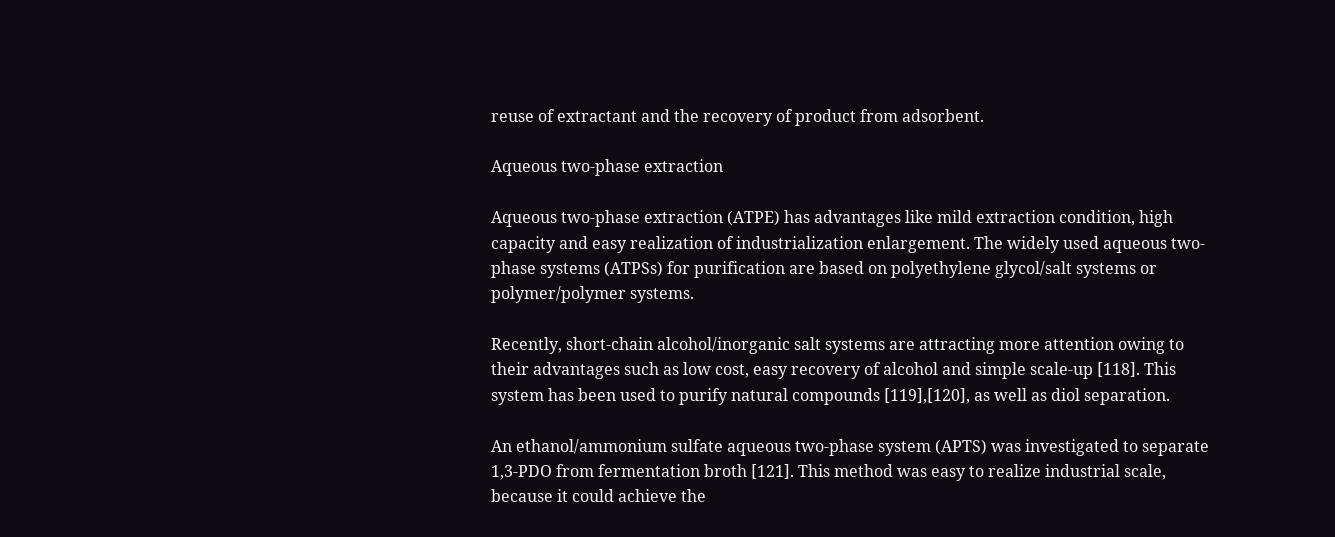reuse of extractant and the recovery of product from adsorbent.

Aqueous two-phase extraction

Aqueous two-phase extraction (ATPE) has advantages like mild extraction condition, high capacity and easy realization of industrialization enlargement. The widely used aqueous two-phase systems (ATPSs) for purification are based on polyethylene glycol/salt systems or polymer/polymer systems.

Recently, short-chain alcohol/inorganic salt systems are attracting more attention owing to their advantages such as low cost, easy recovery of alcohol and simple scale-up [118]. This system has been used to purify natural compounds [119],[120], as well as diol separation.

An ethanol/ammonium sulfate aqueous two-phase system (APTS) was investigated to separate 1,3-PDO from fermentation broth [121]. This method was easy to realize industrial scale, because it could achieve the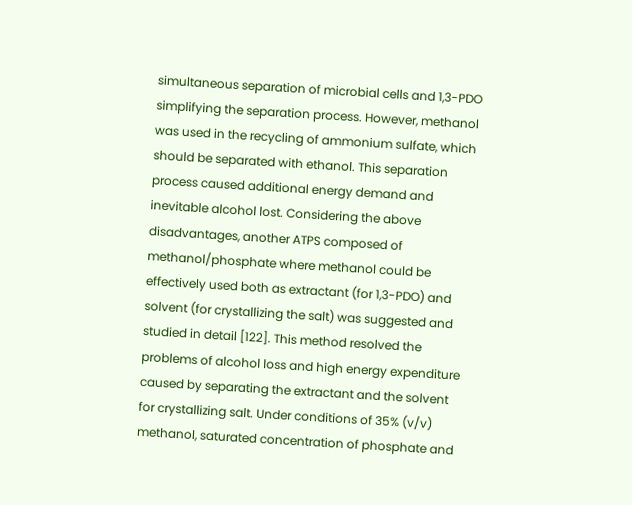simultaneous separation of microbial cells and 1,3-PDO simplifying the separation process. However, methanol was used in the recycling of ammonium sulfate, which should be separated with ethanol. This separation process caused additional energy demand and inevitable alcohol lost. Considering the above disadvantages, another ATPS composed of methanol/phosphate where methanol could be effectively used both as extractant (for 1,3-PDO) and solvent (for crystallizing the salt) was suggested and studied in detail [122]. This method resolved the problems of alcohol loss and high energy expenditure caused by separating the extractant and the solvent for crystallizing salt. Under conditions of 35% (v/v) methanol, saturated concentration of phosphate and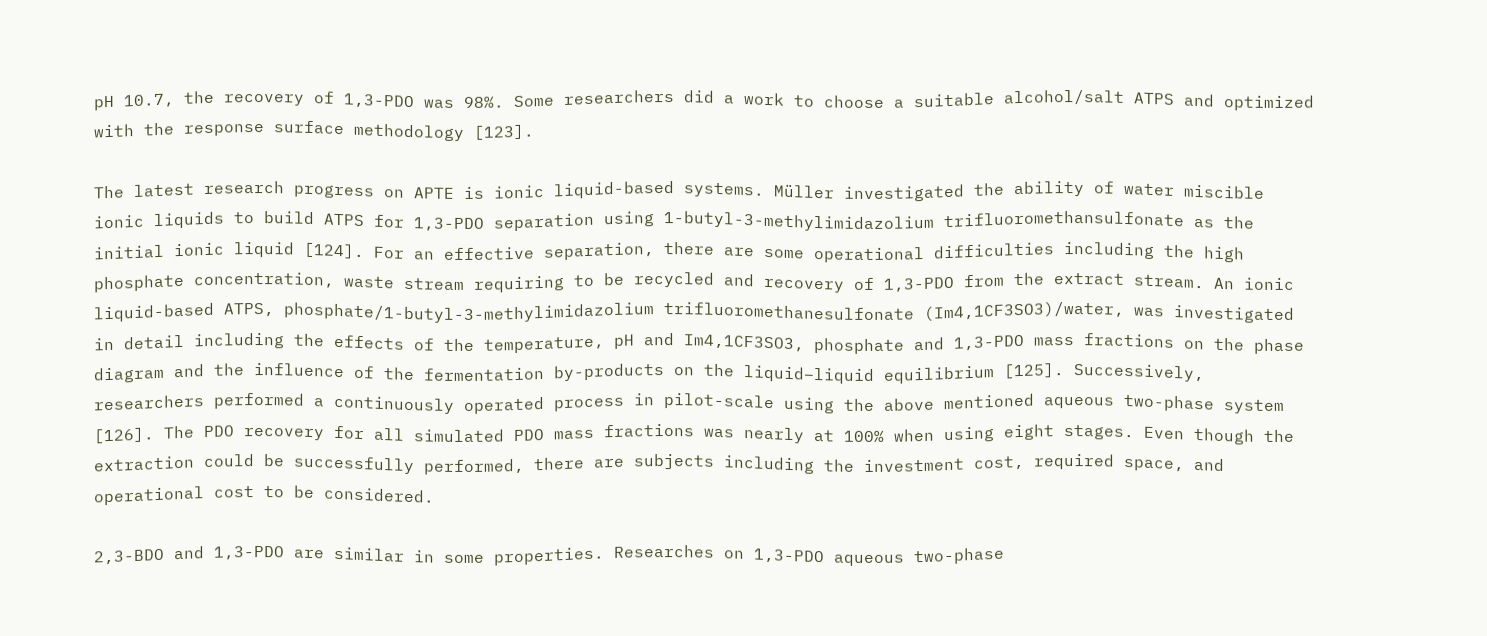pH 10.7, the recovery of 1,3-PDO was 98%. Some researchers did a work to choose a suitable alcohol/salt ATPS and optimized with the response surface methodology [123].

The latest research progress on APTE is ionic liquid-based systems. Müller investigated the ability of water miscible ionic liquids to build ATPS for 1,3-PDO separation using 1-butyl-3-methylimidazolium trifluoromethansulfonate as the initial ionic liquid [124]. For an effective separation, there are some operational difficulties including the high phosphate concentration, waste stream requiring to be recycled and recovery of 1,3-PDO from the extract stream. An ionic liquid-based ATPS, phosphate/1-butyl-3-methylimidazolium trifluoromethanesulfonate (Im4,1CF3SO3)/water, was investigated in detail including the effects of the temperature, pH and Im4,1CF3SO3, phosphate and 1,3-PDO mass fractions on the phase diagram and the influence of the fermentation by-products on the liquid–liquid equilibrium [125]. Successively, researchers performed a continuously operated process in pilot-scale using the above mentioned aqueous two-phase system [126]. The PDO recovery for all simulated PDO mass fractions was nearly at 100% when using eight stages. Even though the extraction could be successfully performed, there are subjects including the investment cost, required space, and operational cost to be considered.

2,3-BDO and 1,3-PDO are similar in some properties. Researches on 1,3-PDO aqueous two-phase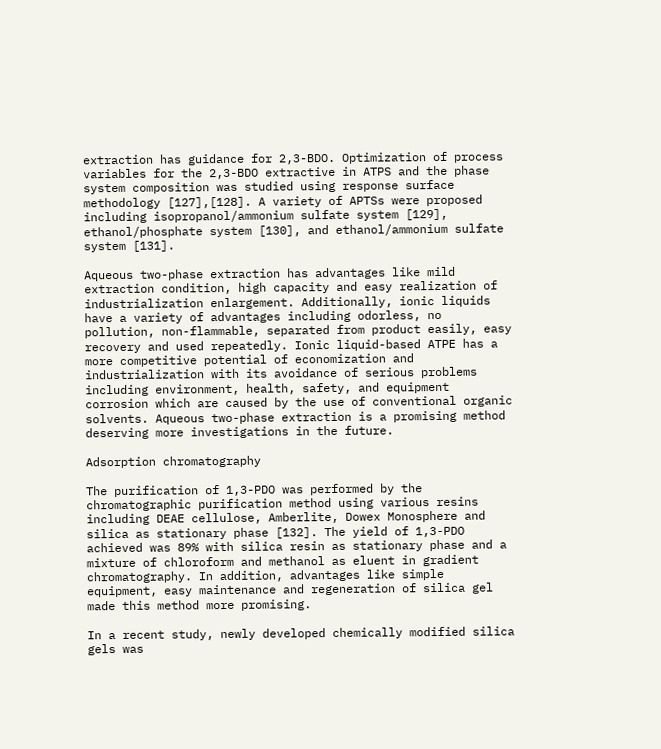extraction has guidance for 2,3-BDO. Optimization of process variables for the 2,3-BDO extractive in ATPS and the phase system composition was studied using response surface methodology [127],[128]. A variety of APTSs were proposed including isopropanol/ammonium sulfate system [129], ethanol/phosphate system [130], and ethanol/ammonium sulfate system [131].

Aqueous two-phase extraction has advantages like mild extraction condition, high capacity and easy realization of industrialization enlargement. Additionally, ionic liquids have a variety of advantages including odorless, no pollution, non-flammable, separated from product easily, easy recovery and used repeatedly. Ionic liquid-based ATPE has a more competitive potential of economization and industrialization with its avoidance of serious problems including environment, health, safety, and equipment corrosion which are caused by the use of conventional organic solvents. Aqueous two-phase extraction is a promising method deserving more investigations in the future.

Adsorption chromatography

The purification of 1,3-PDO was performed by the chromatographic purification method using various resins including DEAE cellulose, Amberlite, Dowex Monosphere and silica as stationary phase [132]. The yield of 1,3-PDO achieved was 89% with silica resin as stationary phase and a mixture of chloroform and methanol as eluent in gradient chromatography. In addition, advantages like simple equipment, easy maintenance and regeneration of silica gel made this method more promising.

In a recent study, newly developed chemically modified silica gels was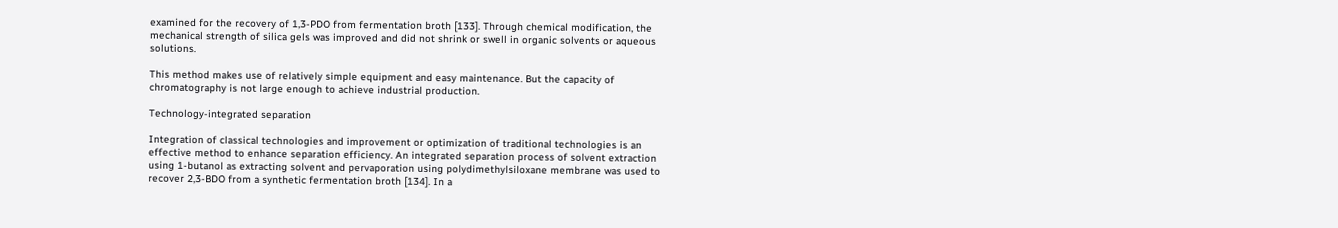examined for the recovery of 1,3-PDO from fermentation broth [133]. Through chemical modification, the mechanical strength of silica gels was improved and did not shrink or swell in organic solvents or aqueous solutions.

This method makes use of relatively simple equipment and easy maintenance. But the capacity of chromatography is not large enough to achieve industrial production.

Technology-integrated separation

Integration of classical technologies and improvement or optimization of traditional technologies is an effective method to enhance separation efficiency. An integrated separation process of solvent extraction using 1-butanol as extracting solvent and pervaporation using polydimethylsiloxane membrane was used to recover 2,3-BDO from a synthetic fermentation broth [134]. In a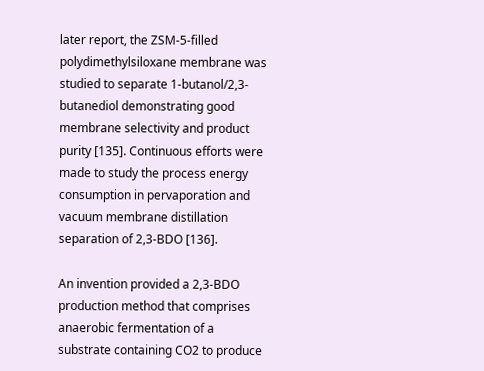later report, the ZSM-5-filled polydimethylsiloxane membrane was studied to separate 1-butanol/2,3-butanediol demonstrating good membrane selectivity and product purity [135]. Continuous efforts were made to study the process energy consumption in pervaporation and vacuum membrane distillation separation of 2,3-BDO [136].

An invention provided a 2,3-BDO production method that comprises anaerobic fermentation of a substrate containing CO2 to produce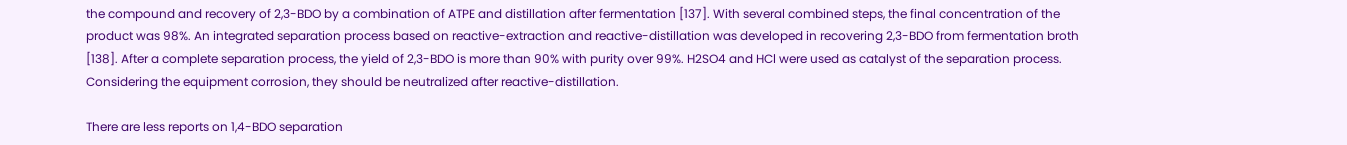the compound and recovery of 2,3-BDO by a combination of ATPE and distillation after fermentation [137]. With several combined steps, the final concentration of the product was 98%. An integrated separation process based on reactive-extraction and reactive-distillation was developed in recovering 2,3-BDO from fermentation broth [138]. After a complete separation process, the yield of 2,3-BDO is more than 90% with purity over 99%. H2SO4 and HCl were used as catalyst of the separation process. Considering the equipment corrosion, they should be neutralized after reactive-distillation.

There are less reports on 1,4-BDO separation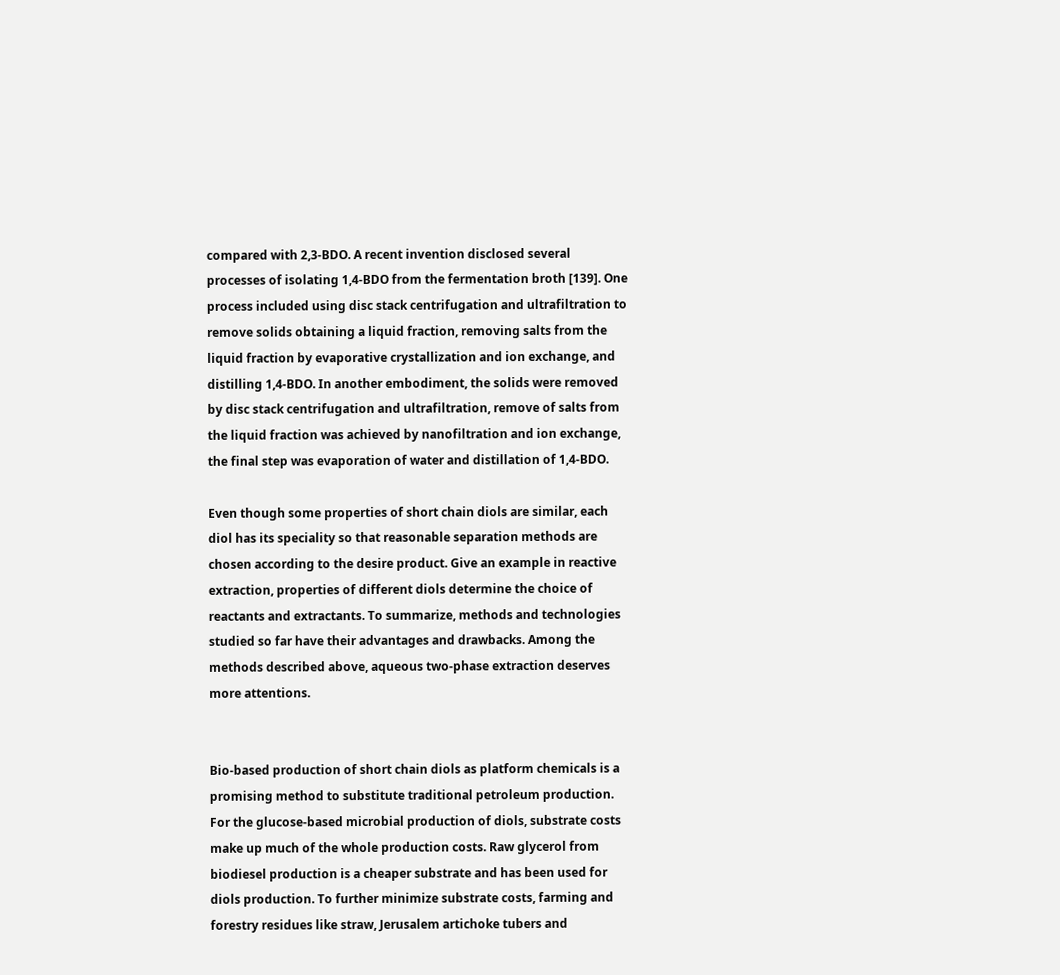compared with 2,3-BDO. A recent invention disclosed several processes of isolating 1,4-BDO from the fermentation broth [139]. One process included using disc stack centrifugation and ultrafiltration to remove solids obtaining a liquid fraction, removing salts from the liquid fraction by evaporative crystallization and ion exchange, and distilling 1,4-BDO. In another embodiment, the solids were removed by disc stack centrifugation and ultrafiltration, remove of salts from the liquid fraction was achieved by nanofiltration and ion exchange, the final step was evaporation of water and distillation of 1,4-BDO.

Even though some properties of short chain diols are similar, each diol has its speciality so that reasonable separation methods are chosen according to the desire product. Give an example in reactive extraction, properties of different diols determine the choice of reactants and extractants. To summarize, methods and technologies studied so far have their advantages and drawbacks. Among the methods described above, aqueous two-phase extraction deserves more attentions.


Bio-based production of short chain diols as platform chemicals is a promising method to substitute traditional petroleum production. For the glucose-based microbial production of diols, substrate costs make up much of the whole production costs. Raw glycerol from biodiesel production is a cheaper substrate and has been used for diols production. To further minimize substrate costs, farming and forestry residues like straw, Jerusalem artichoke tubers and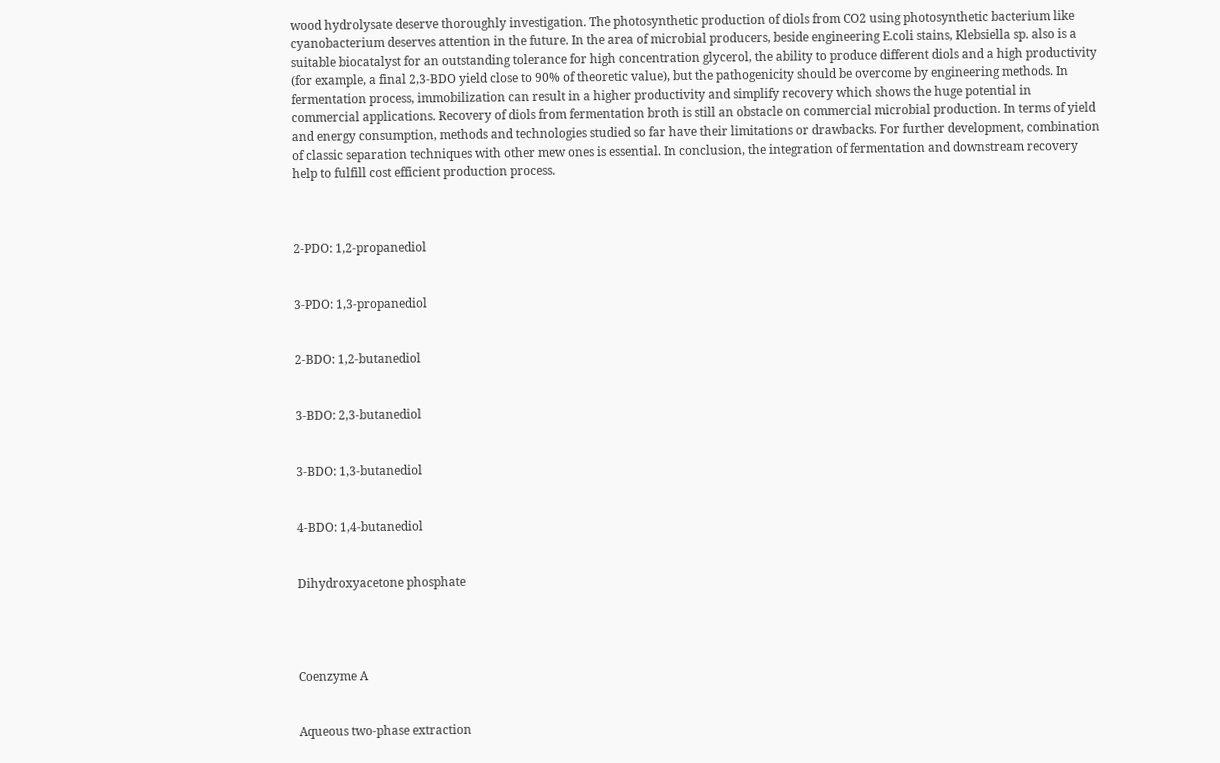wood hydrolysate deserve thoroughly investigation. The photosynthetic production of diols from CO2 using photosynthetic bacterium like cyanobacterium deserves attention in the future. In the area of microbial producers, beside engineering E.coli stains, Klebsiella sp. also is a suitable biocatalyst for an outstanding tolerance for high concentration glycerol, the ability to produce different diols and a high productivity (for example, a final 2,3-BDO yield close to 90% of theoretic value), but the pathogenicity should be overcome by engineering methods. In fermentation process, immobilization can result in a higher productivity and simplify recovery which shows the huge potential in commercial applications. Recovery of diols from fermentation broth is still an obstacle on commercial microbial production. In terms of yield and energy consumption, methods and technologies studied so far have their limitations or drawbacks. For further development, combination of classic separation techniques with other mew ones is essential. In conclusion, the integration of fermentation and downstream recovery help to fulfill cost efficient production process.



2-PDO: 1,2-propanediol


3-PDO: 1,3-propanediol


2-BDO: 1,2-butanediol


3-BDO: 2,3-butanediol


3-BDO: 1,3-butanediol


4-BDO: 1,4-butanediol


Dihydroxyacetone phosphate




Coenzyme A


Aqueous two-phase extraction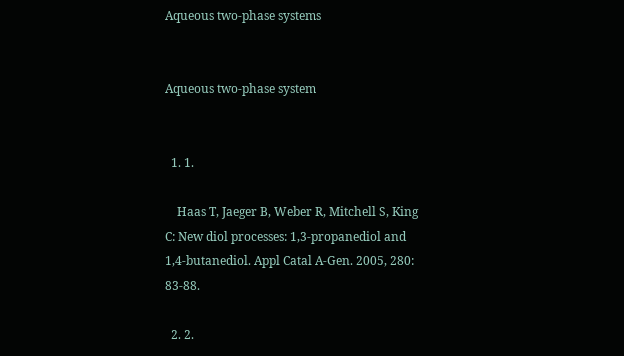Aqueous two-phase systems


Aqueous two-phase system


  1. 1.

    Haas T, Jaeger B, Weber R, Mitchell S, King C: New diol processes: 1,3-propanediol and 1,4-butanediol. Appl Catal A-Gen. 2005, 280: 83-88.

  2. 2.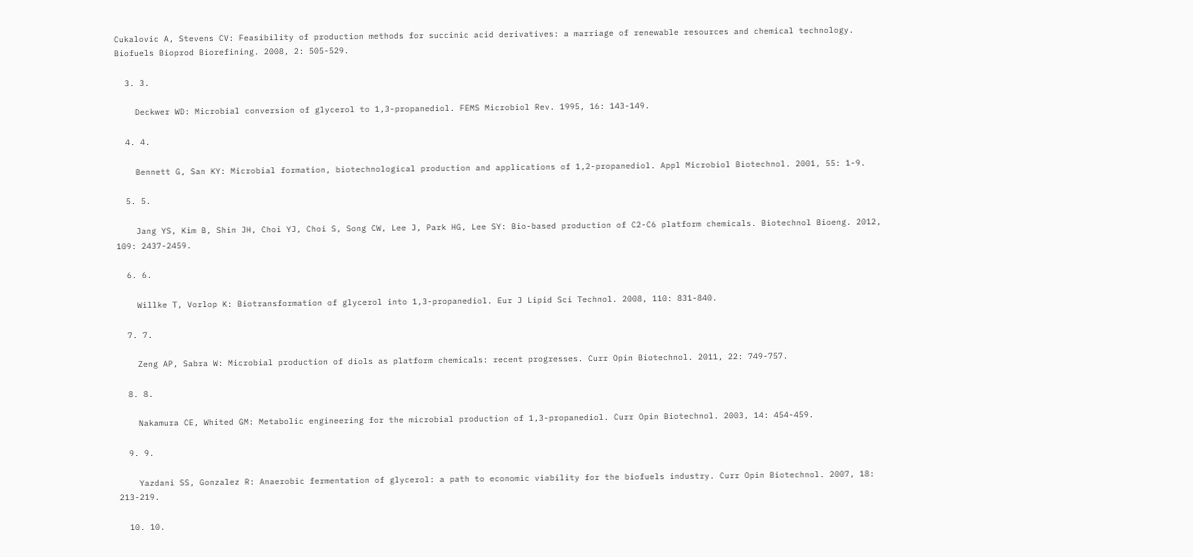Cukalovic A, Stevens CV: Feasibility of production methods for succinic acid derivatives: a marriage of renewable resources and chemical technology. Biofuels Bioprod Biorefining. 2008, 2: 505-529.

  3. 3.

    Deckwer WD: Microbial conversion of glycerol to 1,3-propanediol. FEMS Microbiol Rev. 1995, 16: 143-149.

  4. 4.

    Bennett G, San KY: Microbial formation, biotechnological production and applications of 1,2-propanediol. Appl Microbiol Biotechnol. 2001, 55: 1-9.

  5. 5.

    Jang YS, Kim B, Shin JH, Choi YJ, Choi S, Song CW, Lee J, Park HG, Lee SY: Bio-based production of C2-C6 platform chemicals. Biotechnol Bioeng. 2012, 109: 2437-2459.

  6. 6.

    Willke T, Vorlop K: Biotransformation of glycerol into 1,3-propanediol. Eur J Lipid Sci Technol. 2008, 110: 831-840.

  7. 7.

    Zeng AP, Sabra W: Microbial production of diols as platform chemicals: recent progresses. Curr Opin Biotechnol. 2011, 22: 749-757.

  8. 8.

    Nakamura CE, Whited GM: Metabolic engineering for the microbial production of 1,3-propanediol. Curr Opin Biotechnol. 2003, 14: 454-459.

  9. 9.

    Yazdani SS, Gonzalez R: Anaerobic fermentation of glycerol: a path to economic viability for the biofuels industry. Curr Opin Biotechnol. 2007, 18: 213-219.

  10. 10.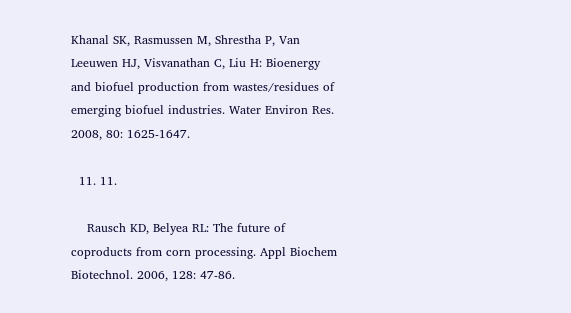Khanal SK, Rasmussen M, Shrestha P, Van Leeuwen HJ, Visvanathan C, Liu H: Bioenergy and biofuel production from wastes/residues of emerging biofuel industries. Water Environ Res. 2008, 80: 1625-1647.

  11. 11.

    Rausch KD, Belyea RL: The future of coproducts from corn processing. Appl Biochem Biotechnol. 2006, 128: 47-86.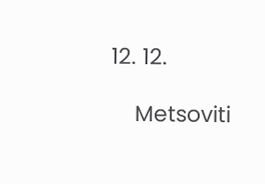12. 12.

    Metsoviti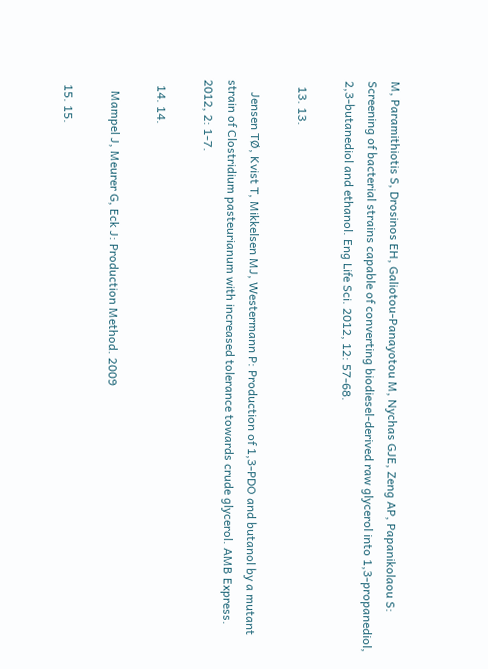M, Paramithiotis S, Drosinos EH, Galiotou‐Panayotou M, Nychas GJE, Zeng AP, Papanikolaou S: Screening of bacterial strains capable of converting biodiesel-derived raw glycerol into 1,3-propanediol, 2,3-butanediol and ethanol. Eng Life Sci. 2012, 12: 57-68.

  13. 13.

    Jensen TØ, Kvist T, Mikkelsen MJ, Westermann P: Production of 1,3-PDO and butanol by a mutant strain of Clostridium pasteurianum with increased tolerance towards crude glycerol. AMB Express. 2012, 2: 1-7.

  14. 14.

    Mampel J, Meurer G, Eck J: Production Method. 2009

  15. 15.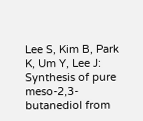Lee S, Kim B, Park K, Um Y, Lee J: Synthesis of pure meso-2,3-butanediol from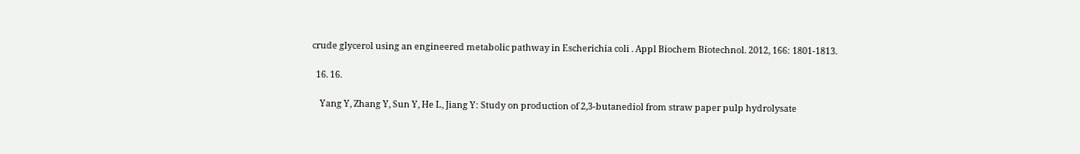crude glycerol using an engineered metabolic pathway in Escherichia coli . Appl Biochem Biotechnol. 2012, 166: 1801-1813.

  16. 16.

    Yang Y, Zhang Y, Sun Y, He L, Jiang Y: Study on production of 2,3-butanediol from straw paper pulp hydrolysate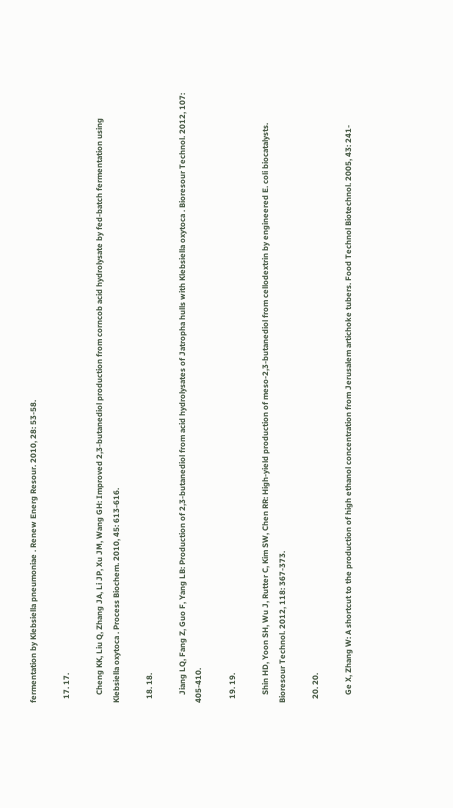fermentation by Klebsiella pneumoniae . Renew Energ Resour. 2010, 28: 53-58.

  17. 17.

    Cheng KK, Liu Q, Zhang JA, Li JP, Xu JM, Wang GH: Improved 2,3-butanediol production from corncob acid hydrolysate by fed-batch fermentation using Klebsiella oxytoca . Process Biochem. 2010, 45: 613-616.

  18. 18.

    Jiang LQ, Fang Z, Guo F, Yang LB: Production of 2,3-butanediol from acid hydrolysates of Jatropha hulls with Klebsiella oxytoca . Bioresour Technol. 2012, 107: 405-410.

  19. 19.

    Shin HD, Yoon SH, Wu J, Rutter C, Kim SW, Chen RR: High-yield production of meso-2,3-butanediol from cellodextrin by engineered E. coli biocatalysts. Bioresour Technol. 2012, 118: 367-373.

  20. 20.

    Ge X, Zhang W: A shortcut to the production of high ethanol concentration from Jerusalem artichoke tubers. Food Technol Biotechnol. 2005, 43: 241-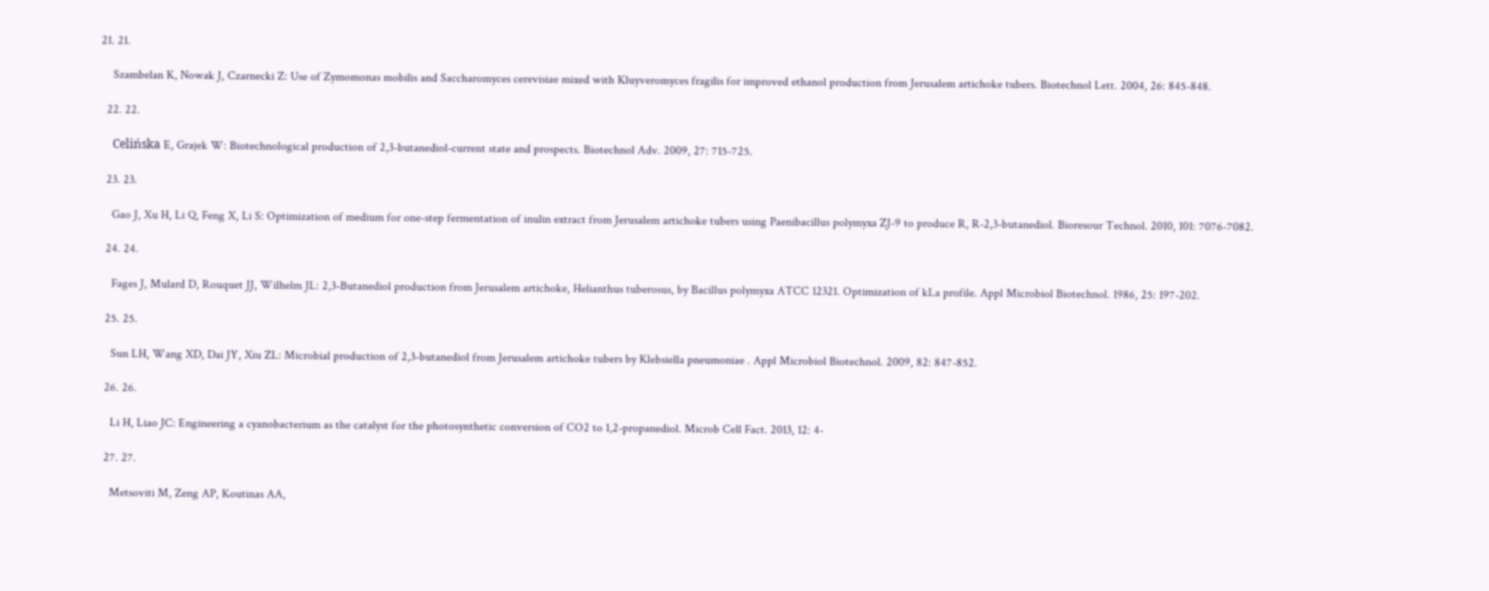21. 21.

    Szambelan K, Nowak J, Czarnecki Z: Use of Zymomonas mobilis and Saccharomyces cerevisiae mixed with Kluyveromyces fragilis for improved ethanol production from Jerusalem artichoke tubers. Biotechnol Lett. 2004, 26: 845-848.

  22. 22.

    Celińska E, Grajek W: Biotechnological production of 2,3-butanediol-current state and prospects. Biotechnol Adv. 2009, 27: 715-725.

  23. 23.

    Gao J, Xu H, Li Q, Feng X, Li S: Optimization of medium for one-step fermentation of inulin extract from Jerusalem artichoke tubers using Paenibacillus polymyxa ZJ-9 to produce R, R-2,3-butanediol. Bioresour Technol. 2010, 101: 7076-7082.

  24. 24.

    Fages J, Mulard D, Rouquet JJ, Wilhelm JL: 2,3-Butanediol production from Jerusalem artichoke, Helianthus tuberosus, by Bacillus polymyxa ATCC 12321. Optimization of kLa profile. Appl Microbiol Biotechnol. 1986, 25: 197-202.

  25. 25.

    Sun LH, Wang XD, Dai JY, Xiu ZL: Microbial production of 2,3-butanediol from Jerusalem artichoke tubers by Klebsiella pneumoniae . Appl Microbiol Biotechnol. 2009, 82: 847-852.

  26. 26.

    Li H, Liao JC: Engineering a cyanobacterium as the catalyst for the photosynthetic conversion of CO2 to 1,2-propanediol. Microb Cell Fact. 2013, 12: 4-

  27. 27.

    Metsoviti M, Zeng AP, Koutinas AA,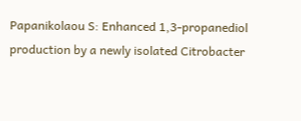Papanikolaou S: Enhanced 1,3-propanediol production by a newly isolated Citrobacter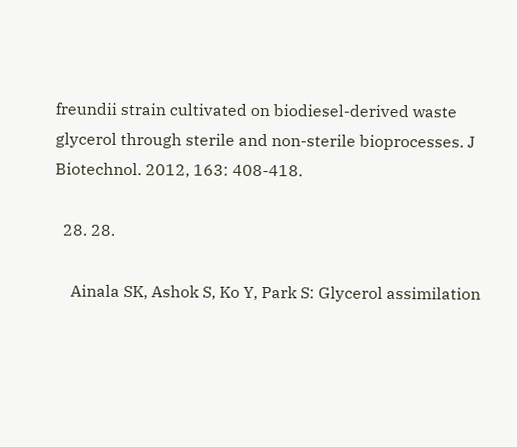freundii strain cultivated on biodiesel-derived waste glycerol through sterile and non-sterile bioprocesses. J Biotechnol. 2012, 163: 408-418.

  28. 28.

    Ainala SK, Ashok S, Ko Y, Park S: Glycerol assimilation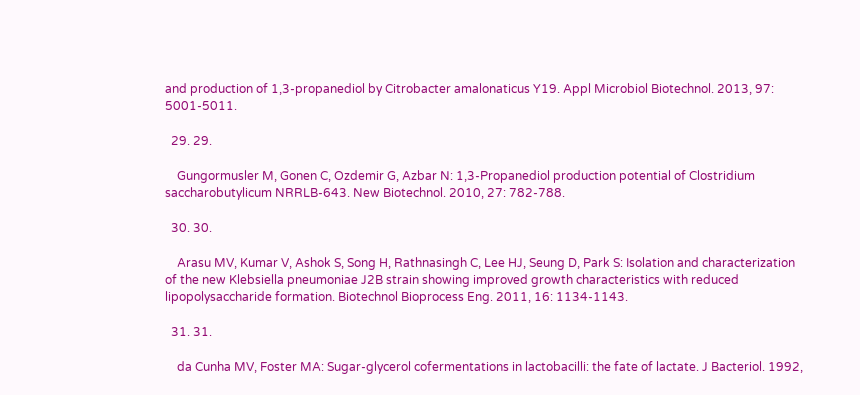and production of 1,3-propanediol by Citrobacter amalonaticus Y19. Appl Microbiol Biotechnol. 2013, 97: 5001-5011.

  29. 29.

    Gungormusler M, Gonen C, Ozdemir G, Azbar N: 1,3-Propanediol production potential of Clostridium saccharobutylicum NRRLB-643. New Biotechnol. 2010, 27: 782-788.

  30. 30.

    Arasu MV, Kumar V, Ashok S, Song H, Rathnasingh C, Lee HJ, Seung D, Park S: Isolation and characterization of the new Klebsiella pneumoniae J2B strain showing improved growth characteristics with reduced lipopolysaccharide formation. Biotechnol Bioprocess Eng. 2011, 16: 1134-1143.

  31. 31.

    da Cunha MV, Foster MA: Sugar-glycerol cofermentations in lactobacilli: the fate of lactate. J Bacteriol. 1992,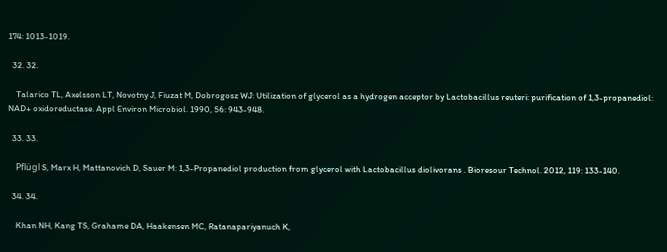174: 1013-1019.

  32. 32.

    Talarico TL, Axelsson LT, Novotny J, Fiuzat M, Dobrogosz WJ: Utilization of glycerol as a hydrogen acceptor by Lactobacillus reuteri: purification of 1,3-propanediol: NAD+ oxidoreductase. Appl Environ Microbiol. 1990, 56: 943-948.

  33. 33.

    Pflügl S, Marx H, Mattanovich D, Sauer M: 1,3-Propanediol production from glycerol with Lactobacillus diolivorans . Bioresour Technol. 2012, 119: 133-140.

  34. 34.

    Khan NH, Kang TS, Grahame DA, Haakensen MC, Ratanapariyanuch K,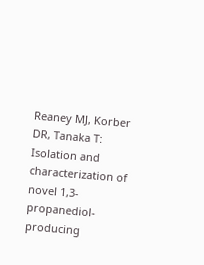Reaney MJ, Korber DR, Tanaka T: Isolation and characterization of novel 1,3-propanediol-producing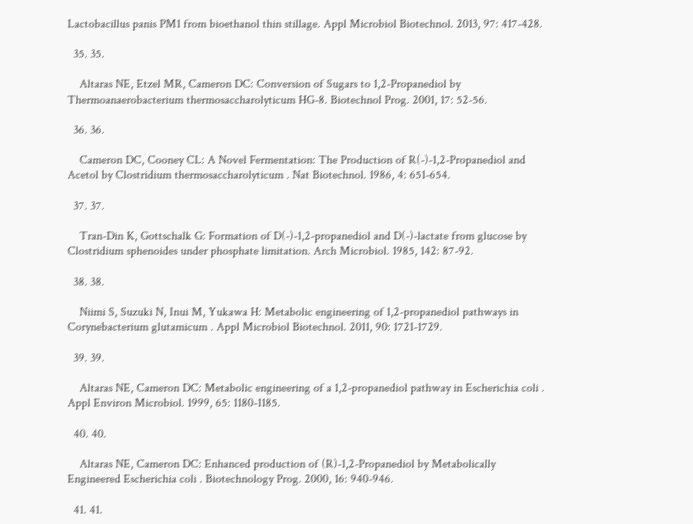Lactobacillus panis PM1 from bioethanol thin stillage. Appl Microbiol Biotechnol. 2013, 97: 417-428.

  35. 35.

    Altaras NE, Etzel MR, Cameron DC: Conversion of Sugars to 1,2-Propanediol by Thermoanaerobacterium thermosaccharolyticum HG-8. Biotechnol Prog. 2001, 17: 52-56.

  36. 36.

    Cameron DC, Cooney CL: A Novel Fermentation: The Production of R(-)-1,2-Propanediol and Acetol by Clostridium thermosaccharolyticum . Nat Biotechnol. 1986, 4: 651-654.

  37. 37.

    Tran-Din K, Gottschalk G: Formation of D(-)-1,2-propanediol and D(-)-lactate from glucose by Clostridium sphenoides under phosphate limitation. Arch Microbiol. 1985, 142: 87-92.

  38. 38.

    Niimi S, Suzuki N, Inui M, Yukawa H: Metabolic engineering of 1,2-propanediol pathways in Corynebacterium glutamicum . Appl Microbiol Biotechnol. 2011, 90: 1721-1729.

  39. 39.

    Altaras NE, Cameron DC: Metabolic engineering of a 1,2-propanediol pathway in Escherichia coli . Appl Environ Microbiol. 1999, 65: 1180-1185.

  40. 40.

    Altaras NE, Cameron DC: Enhanced production of (R)-1,2-Propanediol by Metabolically Engineered Escherichia coli . Biotechnology Prog. 2000, 16: 940-946.

  41. 41.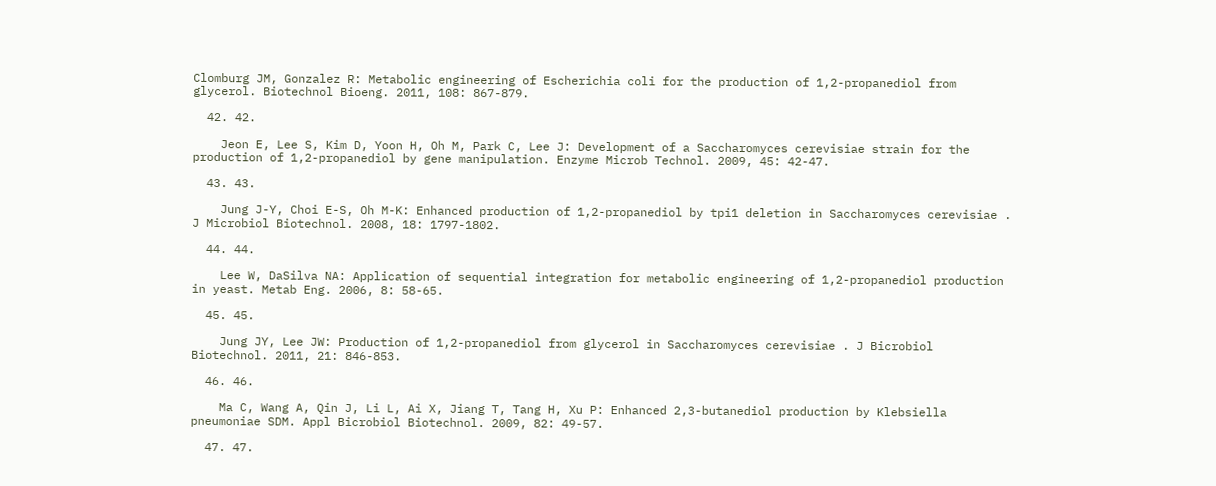Clomburg JM, Gonzalez R: Metabolic engineering of Escherichia coli for the production of 1,2-propanediol from glycerol. Biotechnol Bioeng. 2011, 108: 867-879.

  42. 42.

    Jeon E, Lee S, Kim D, Yoon H, Oh M, Park C, Lee J: Development of a Saccharomyces cerevisiae strain for the production of 1,2-propanediol by gene manipulation. Enzyme Microb Technol. 2009, 45: 42-47.

  43. 43.

    Jung J-Y, Choi E-S, Oh M-K: Enhanced production of 1,2-propanediol by tpi1 deletion in Saccharomyces cerevisiae . J Microbiol Biotechnol. 2008, 18: 1797-1802.

  44. 44.

    Lee W, DaSilva NA: Application of sequential integration for metabolic engineering of 1,2-propanediol production in yeast. Metab Eng. 2006, 8: 58-65.

  45. 45.

    Jung JY, Lee JW: Production of 1,2-propanediol from glycerol in Saccharomyces cerevisiae . J Bicrobiol Biotechnol. 2011, 21: 846-853.

  46. 46.

    Ma C, Wang A, Qin J, Li L, Ai X, Jiang T, Tang H, Xu P: Enhanced 2,3-butanediol production by Klebsiella pneumoniae SDM. Appl Bicrobiol Biotechnol. 2009, 82: 49-57.

  47. 47.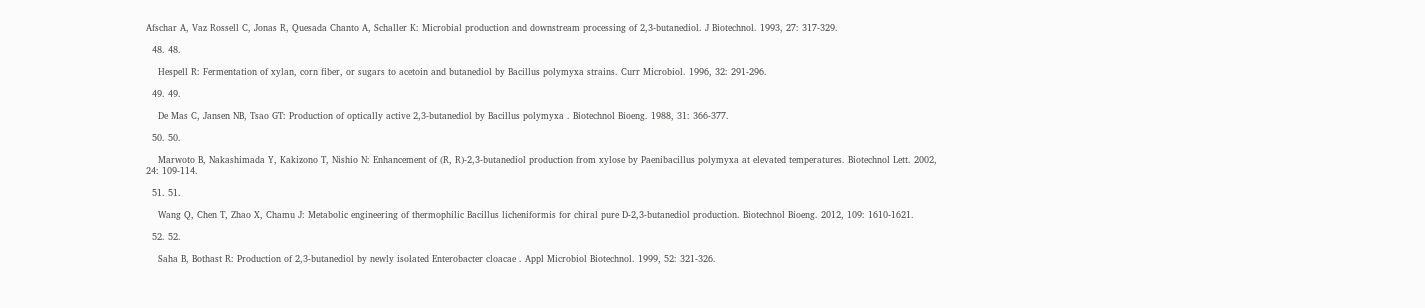Afschar A, Vaz Rossell C, Jonas R, Quesada Chanto A, Schaller K: Microbial production and downstream processing of 2,3-butanediol. J Biotechnol. 1993, 27: 317-329.

  48. 48.

    Hespell R: Fermentation of xylan, corn fiber, or sugars to acetoin and butanediol by Bacillus polymyxa strains. Curr Microbiol. 1996, 32: 291-296.

  49. 49.

    De Mas C, Jansen NB, Tsao GT: Production of optically active 2,3-butanediol by Bacillus polymyxa . Biotechnol Bioeng. 1988, 31: 366-377.

  50. 50.

    Marwoto B, Nakashimada Y, Kakizono T, Nishio N: Enhancement of (R, R)-2,3-butanediol production from xylose by Paenibacillus polymyxa at elevated temperatures. Biotechnol Lett. 2002, 24: 109-114.

  51. 51.

    Wang Q, Chen T, Zhao X, Chamu J: Metabolic engineering of thermophilic Bacillus licheniformis for chiral pure D-2,3-butanediol production. Biotechnol Bioeng. 2012, 109: 1610-1621.

  52. 52.

    Saha B, Bothast R: Production of 2,3-butanediol by newly isolated Enterobacter cloacae . Appl Microbiol Biotechnol. 1999, 52: 321-326.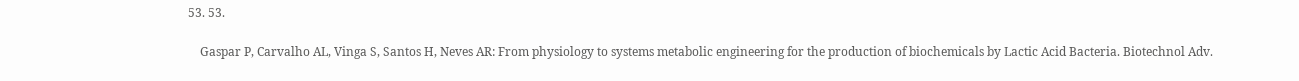53. 53.

    Gaspar P, Carvalho AL, Vinga S, Santos H, Neves AR: From physiology to systems metabolic engineering for the production of biochemicals by Lactic Acid Bacteria. Biotechnol Adv.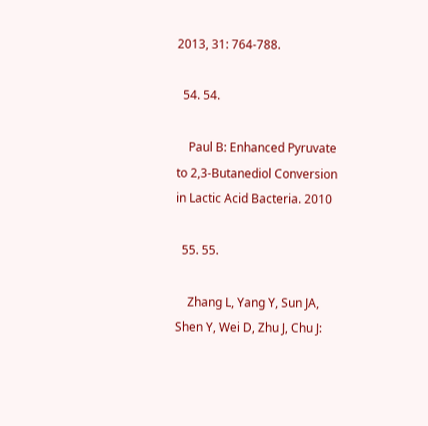2013, 31: 764-788.

  54. 54.

    Paul B: Enhanced Pyruvate to 2,3-Butanediol Conversion in Lactic Acid Bacteria. 2010

  55. 55.

    Zhang L, Yang Y, Sun JA, Shen Y, Wei D, Zhu J, Chu J: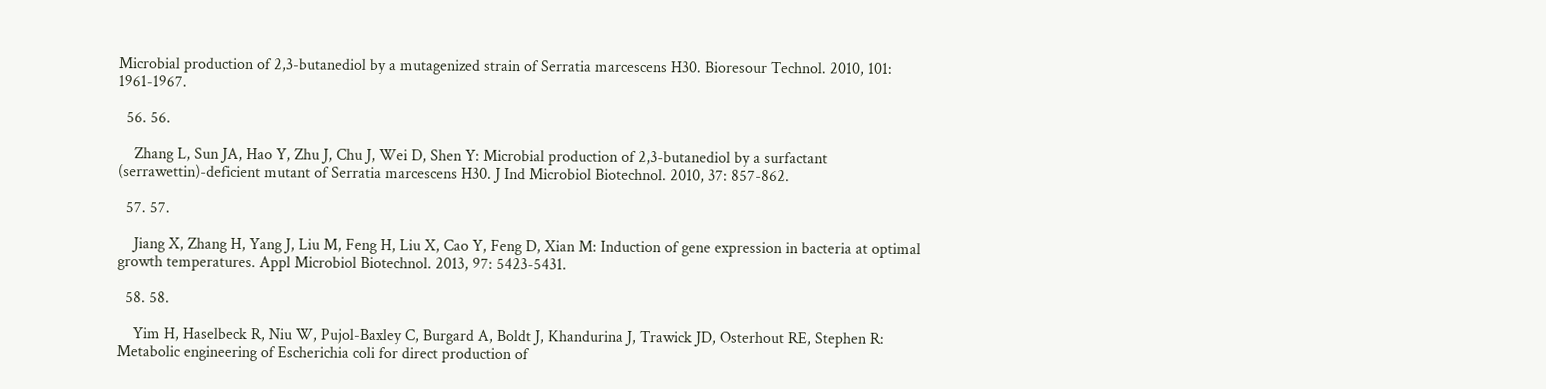Microbial production of 2,3-butanediol by a mutagenized strain of Serratia marcescens H30. Bioresour Technol. 2010, 101: 1961-1967.

  56. 56.

    Zhang L, Sun JA, Hao Y, Zhu J, Chu J, Wei D, Shen Y: Microbial production of 2,3-butanediol by a surfactant (serrawettin)-deficient mutant of Serratia marcescens H30. J Ind Microbiol Biotechnol. 2010, 37: 857-862.

  57. 57.

    Jiang X, Zhang H, Yang J, Liu M, Feng H, Liu X, Cao Y, Feng D, Xian M: Induction of gene expression in bacteria at optimal growth temperatures. Appl Microbiol Biotechnol. 2013, 97: 5423-5431.

  58. 58.

    Yim H, Haselbeck R, Niu W, Pujol-Baxley C, Burgard A, Boldt J, Khandurina J, Trawick JD, Osterhout RE, Stephen R: Metabolic engineering of Escherichia coli for direct production of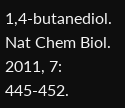1,4-butanediol. Nat Chem Biol. 2011, 7: 445-452.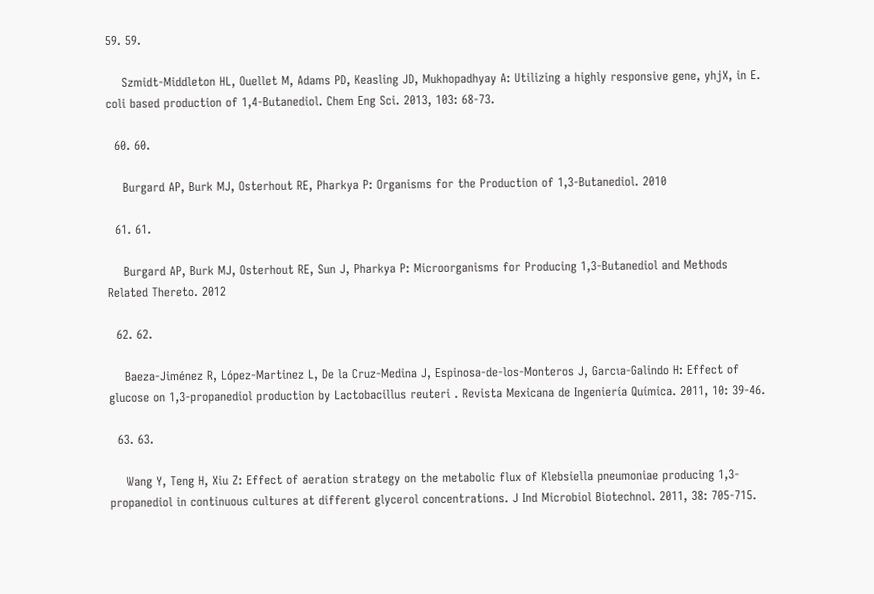59. 59.

    Szmidt-Middleton HL, Ouellet M, Adams PD, Keasling JD, Mukhopadhyay A: Utilizing a highly responsive gene, yhjX, in E. coli based production of 1,4-Butanediol. Chem Eng Sci. 2013, 103: 68-73.

  60. 60.

    Burgard AP, Burk MJ, Osterhout RE, Pharkya P: Organisms for the Production of 1,3-Butanediol. 2010

  61. 61.

    Burgard AP, Burk MJ, Osterhout RE, Sun J, Pharkya P: Microorganisms for Producing 1,3-Butanediol and Methods Related Thereto. 2012

  62. 62.

    Baeza-Jiménez R, López-Martinez L, De la Cruz-Medina J, Espinosa-de-los-Monteros J, Garcıa-Galindo H: Effect of glucose on 1,3-propanediol production by Lactobacillus reuteri . Revista Mexicana de Ingeniería Química. 2011, 10: 39-46.

  63. 63.

    Wang Y, Teng H, Xiu Z: Effect of aeration strategy on the metabolic flux of Klebsiella pneumoniae producing 1,3-propanediol in continuous cultures at different glycerol concentrations. J Ind Microbiol Biotechnol. 2011, 38: 705-715.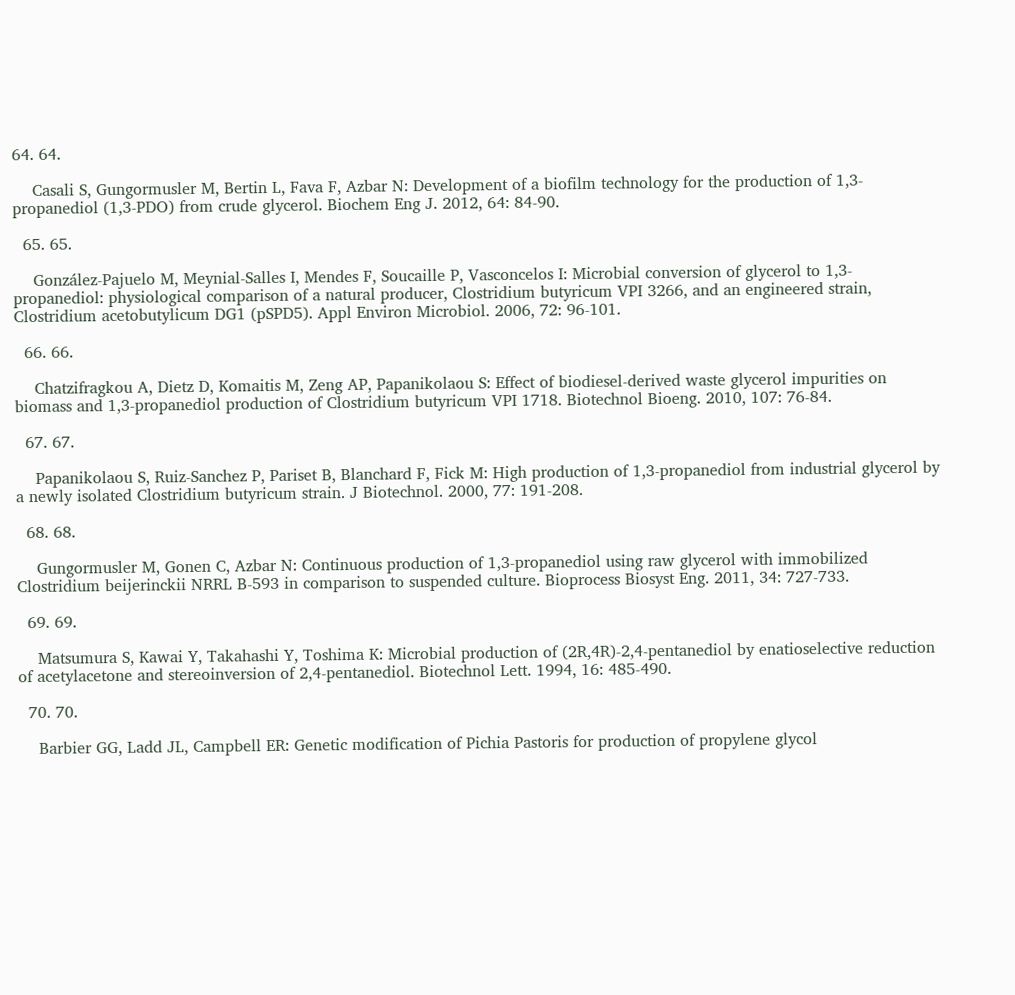64. 64.

    Casali S, Gungormusler M, Bertin L, Fava F, Azbar N: Development of a biofilm technology for the production of 1,3-propanediol (1,3-PDO) from crude glycerol. Biochem Eng J. 2012, 64: 84-90.

  65. 65.

    González-Pajuelo M, Meynial-Salles I, Mendes F, Soucaille P, Vasconcelos I: Microbial conversion of glycerol to 1,3-propanediol: physiological comparison of a natural producer, Clostridium butyricum VPI 3266, and an engineered strain, Clostridium acetobutylicum DG1 (pSPD5). Appl Environ Microbiol. 2006, 72: 96-101.

  66. 66.

    Chatzifragkou A, Dietz D, Komaitis M, Zeng AP, Papanikolaou S: Effect of biodiesel-derived waste glycerol impurities on biomass and 1,3-propanediol production of Clostridium butyricum VPI 1718. Biotechnol Bioeng. 2010, 107: 76-84.

  67. 67.

    Papanikolaou S, Ruiz-Sanchez P, Pariset B, Blanchard F, Fick M: High production of 1,3-propanediol from industrial glycerol by a newly isolated Clostridium butyricum strain. J Biotechnol. 2000, 77: 191-208.

  68. 68.

    Gungormusler M, Gonen C, Azbar N: Continuous production of 1,3-propanediol using raw glycerol with immobilized Clostridium beijerinckii NRRL B-593 in comparison to suspended culture. Bioprocess Biosyst Eng. 2011, 34: 727-733.

  69. 69.

    Matsumura S, Kawai Y, Takahashi Y, Toshima K: Microbial production of (2R,4R)-2,4-pentanediol by enatioselective reduction of acetylacetone and stereoinversion of 2,4-pentanediol. Biotechnol Lett. 1994, 16: 485-490.

  70. 70.

    Barbier GG, Ladd JL, Campbell ER: Genetic modification of Pichia Pastoris for production of propylene glycol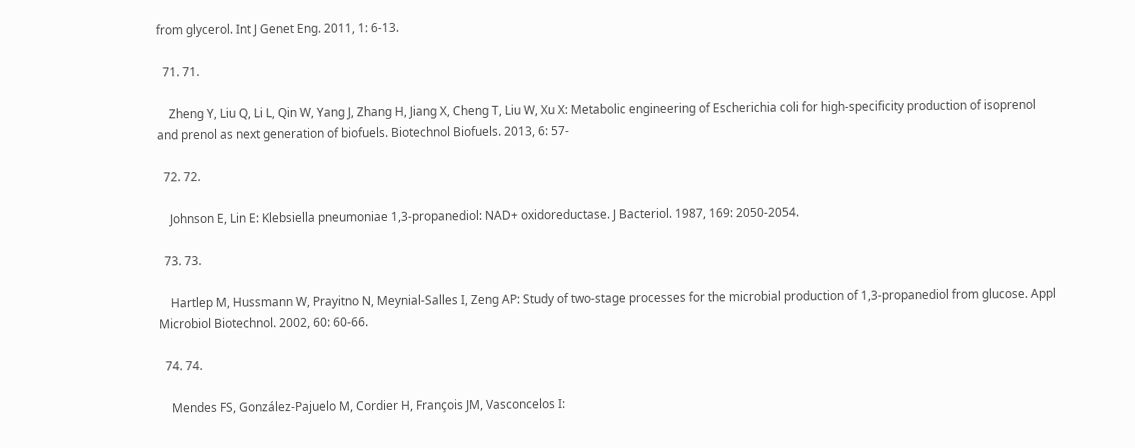from glycerol. Int J Genet Eng. 2011, 1: 6-13.

  71. 71.

    Zheng Y, Liu Q, Li L, Qin W, Yang J, Zhang H, Jiang X, Cheng T, Liu W, Xu X: Metabolic engineering of Escherichia coli for high-specificity production of isoprenol and prenol as next generation of biofuels. Biotechnol Biofuels. 2013, 6: 57-

  72. 72.

    Johnson E, Lin E: Klebsiella pneumoniae 1,3-propanediol: NAD+ oxidoreductase. J Bacteriol. 1987, 169: 2050-2054.

  73. 73.

    Hartlep M, Hussmann W, Prayitno N, Meynial-Salles I, Zeng AP: Study of two-stage processes for the microbial production of 1,3-propanediol from glucose. Appl Microbiol Biotechnol. 2002, 60: 60-66.

  74. 74.

    Mendes FS, González-Pajuelo M, Cordier H, François JM, Vasconcelos I: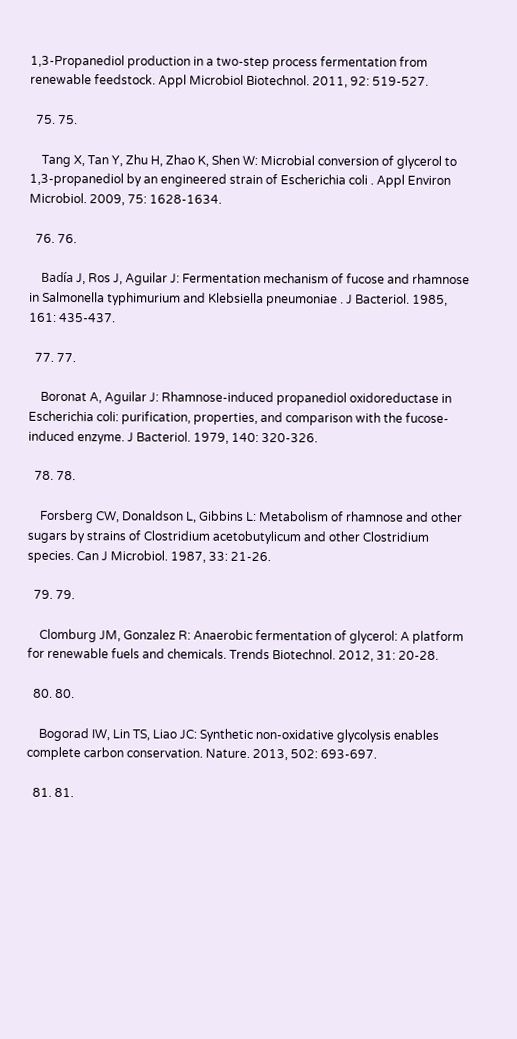1,3-Propanediol production in a two-step process fermentation from renewable feedstock. Appl Microbiol Biotechnol. 2011, 92: 519-527.

  75. 75.

    Tang X, Tan Y, Zhu H, Zhao K, Shen W: Microbial conversion of glycerol to 1,3-propanediol by an engineered strain of Escherichia coli . Appl Environ Microbiol. 2009, 75: 1628-1634.

  76. 76.

    Badía J, Ros J, Aguilar J: Fermentation mechanism of fucose and rhamnose in Salmonella typhimurium and Klebsiella pneumoniae . J Bacteriol. 1985, 161: 435-437.

  77. 77.

    Boronat A, Aguilar J: Rhamnose-induced propanediol oxidoreductase in Escherichia coli: purification, properties, and comparison with the fucose-induced enzyme. J Bacteriol. 1979, 140: 320-326.

  78. 78.

    Forsberg CW, Donaldson L, Gibbins L: Metabolism of rhamnose and other sugars by strains of Clostridium acetobutylicum and other Clostridium species. Can J Microbiol. 1987, 33: 21-26.

  79. 79.

    Clomburg JM, Gonzalez R: Anaerobic fermentation of glycerol: A platform for renewable fuels and chemicals. Trends Biotechnol. 2012, 31: 20-28.

  80. 80.

    Bogorad IW, Lin TS, Liao JC: Synthetic non-oxidative glycolysis enables complete carbon conservation. Nature. 2013, 502: 693-697.

  81. 81.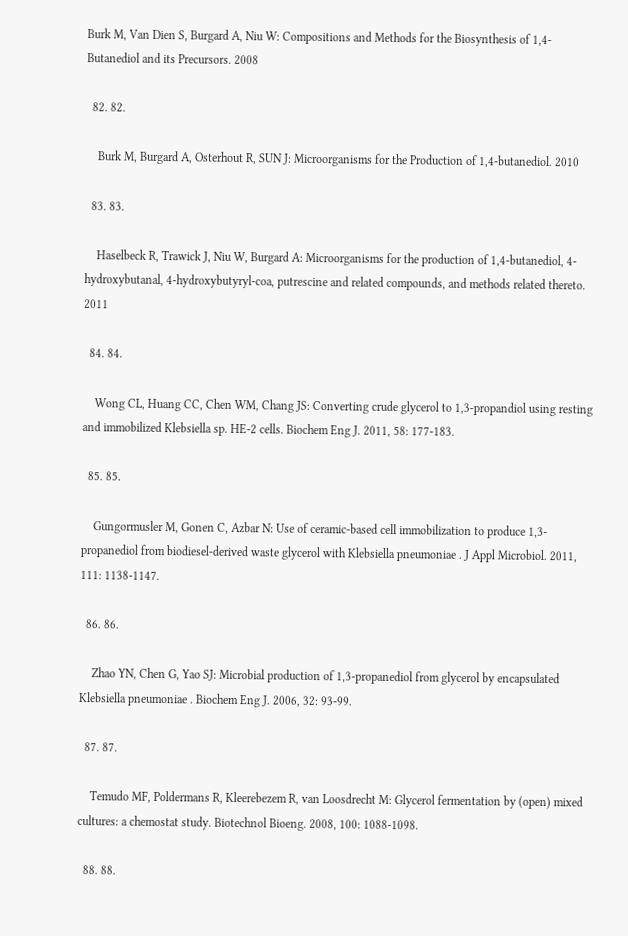Burk M, Van Dien S, Burgard A, Niu W: Compositions and Methods for the Biosynthesis of 1,4-Butanediol and its Precursors. 2008

  82. 82.

    Burk M, Burgard A, Osterhout R, SUN J: Microorganisms for the Production of 1,4-butanediol. 2010

  83. 83.

    Haselbeck R, Trawick J, Niu W, Burgard A: Microorganisms for the production of 1,4-butanediol, 4-hydroxybutanal, 4-hydroxybutyryl-coa, putrescine and related compounds, and methods related thereto. 2011

  84. 84.

    Wong CL, Huang CC, Chen WM, Chang JS: Converting crude glycerol to 1,3-propandiol using resting and immobilized Klebsiella sp. HE-2 cells. Biochem Eng J. 2011, 58: 177-183.

  85. 85.

    Gungormusler M, Gonen C, Azbar N: Use of ceramic-based cell immobilization to produce 1,3-propanediol from biodiesel-derived waste glycerol with Klebsiella pneumoniae . J Appl Microbiol. 2011, 111: 1138-1147.

  86. 86.

    Zhao YN, Chen G, Yao SJ: Microbial production of 1,3-propanediol from glycerol by encapsulated Klebsiella pneumoniae . Biochem Eng J. 2006, 32: 93-99.

  87. 87.

    Temudo MF, Poldermans R, Kleerebezem R, van Loosdrecht M: Glycerol fermentation by (open) mixed cultures: a chemostat study. Biotechnol Bioeng. 2008, 100: 1088-1098.

  88. 88.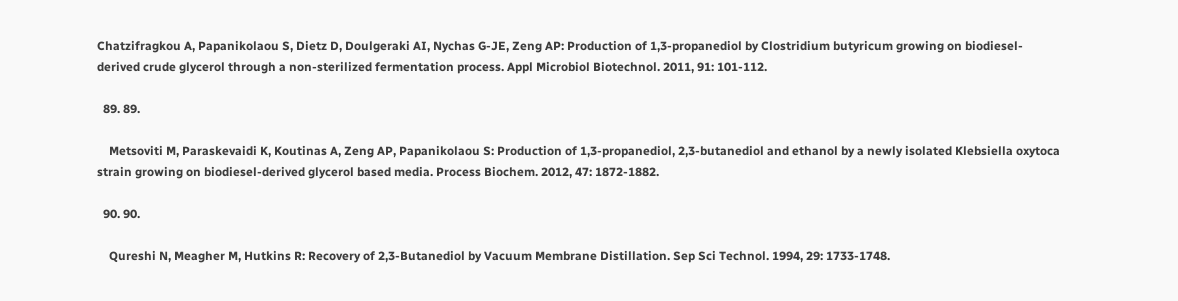Chatzifragkou A, Papanikolaou S, Dietz D, Doulgeraki AI, Nychas G-JE, Zeng AP: Production of 1,3-propanediol by Clostridium butyricum growing on biodiesel-derived crude glycerol through a non-sterilized fermentation process. Appl Microbiol Biotechnol. 2011, 91: 101-112.

  89. 89.

    Metsoviti M, Paraskevaidi K, Koutinas A, Zeng AP, Papanikolaou S: Production of 1,3-propanediol, 2,3-butanediol and ethanol by a newly isolated Klebsiella oxytoca strain growing on biodiesel-derived glycerol based media. Process Biochem. 2012, 47: 1872-1882.

  90. 90.

    Qureshi N, Meagher M, Hutkins R: Recovery of 2,3-Butanediol by Vacuum Membrane Distillation. Sep Sci Technol. 1994, 29: 1733-1748.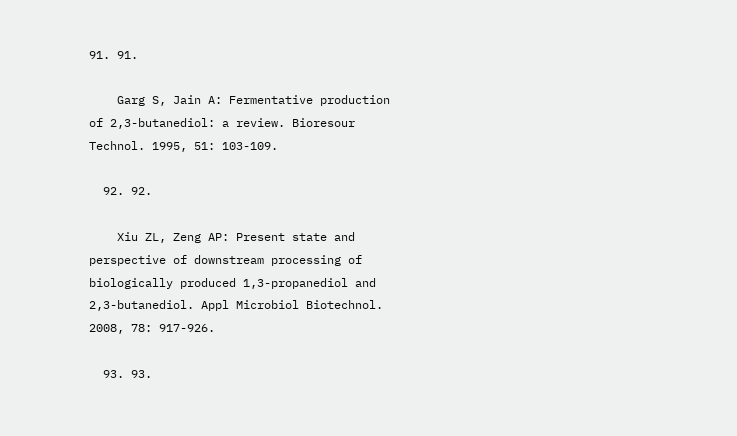91. 91.

    Garg S, Jain A: Fermentative production of 2,3-butanediol: a review. Bioresour Technol. 1995, 51: 103-109.

  92. 92.

    Xiu ZL, Zeng AP: Present state and perspective of downstream processing of biologically produced 1,3-propanediol and 2,3-butanediol. Appl Microbiol Biotechnol. 2008, 78: 917-926.

  93. 93.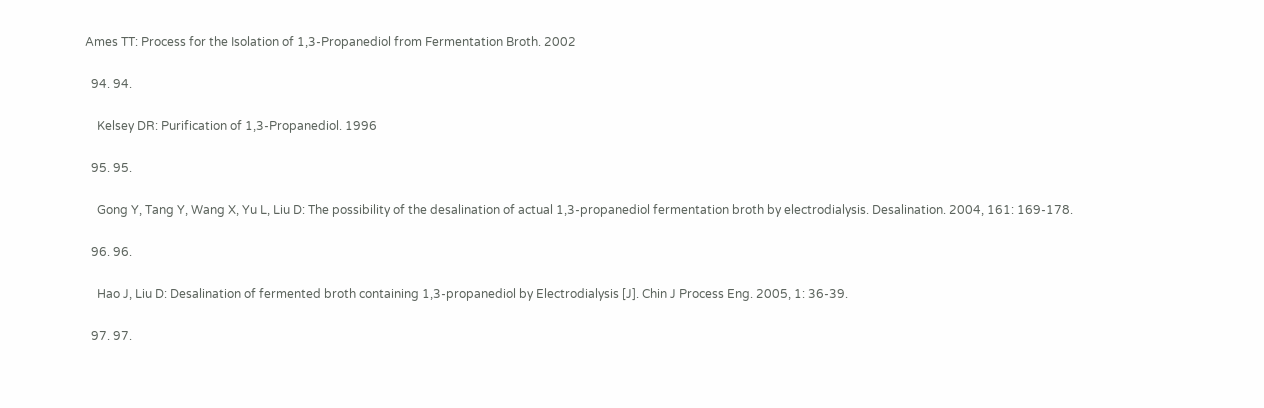Ames TT: Process for the Isolation of 1,3-Propanediol from Fermentation Broth. 2002

  94. 94.

    Kelsey DR: Purification of 1,3-Propanediol. 1996

  95. 95.

    Gong Y, Tang Y, Wang X, Yu L, Liu D: The possibility of the desalination of actual 1,3-propanediol fermentation broth by electrodialysis. Desalination. 2004, 161: 169-178.

  96. 96.

    Hao J, Liu D: Desalination of fermented broth containing 1,3-propanediol by Electrodialysis [J]. Chin J Process Eng. 2005, 1: 36-39.

  97. 97.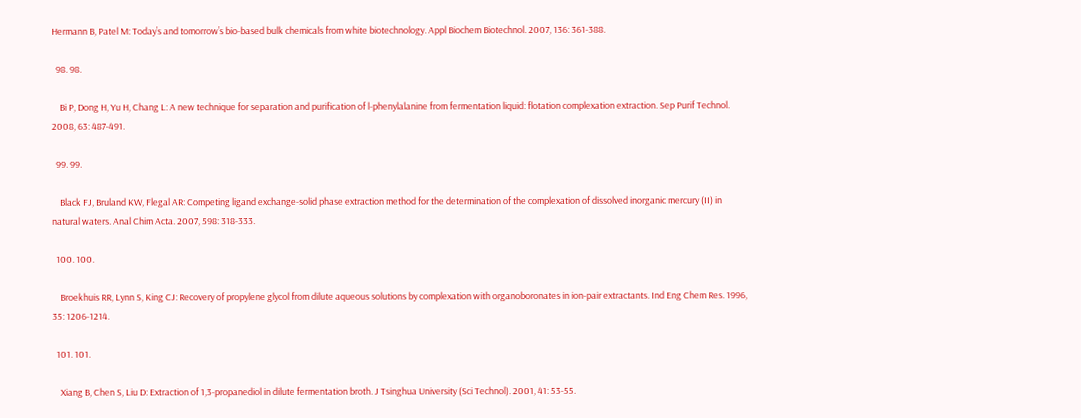Hermann B, Patel M: Today’s and tomorrow’s bio-based bulk chemicals from white biotechnology. Appl Biochem Biotechnol. 2007, 136: 361-388.

  98. 98.

    Bi P, Dong H, Yu H, Chang L: A new technique for separation and purification of l-phenylalanine from fermentation liquid: flotation complexation extraction. Sep Purif Technol. 2008, 63: 487-491.

  99. 99.

    Black FJ, Bruland KW, Flegal AR: Competing ligand exchange-solid phase extraction method for the determination of the complexation of dissolved inorganic mercury (II) in natural waters. Anal Chim Acta. 2007, 598: 318-333.

  100. 100.

    Broekhuis RR, Lynn S, King CJ: Recovery of propylene glycol from dilute aqueous solutions by complexation with organoboronates in ion-pair extractants. Ind Eng Chem Res. 1996, 35: 1206-1214.

  101. 101.

    Xiang B, Chen S, Liu D: Extraction of 1,3-propanediol in dilute fermentation broth. J Tsinghua University (Sci Technol). 2001, 41: 53-55.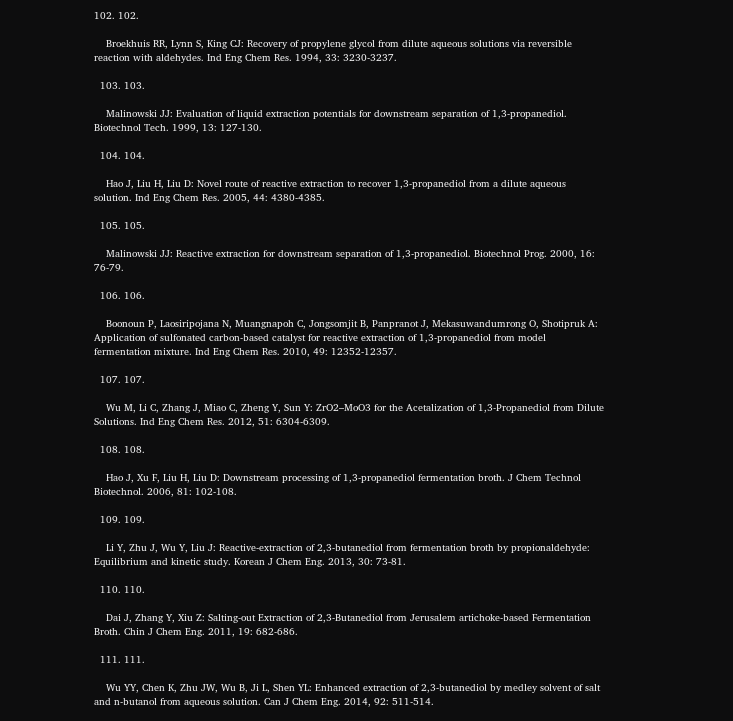102. 102.

    Broekhuis RR, Lynn S, King CJ: Recovery of propylene glycol from dilute aqueous solutions via reversible reaction with aldehydes. Ind Eng Chem Res. 1994, 33: 3230-3237.

  103. 103.

    Malinowski JJ: Evaluation of liquid extraction potentials for downstream separation of 1,3-propanediol. Biotechnol Tech. 1999, 13: 127-130.

  104. 104.

    Hao J, Liu H, Liu D: Novel route of reactive extraction to recover 1,3-propanediol from a dilute aqueous solution. Ind Eng Chem Res. 2005, 44: 4380-4385.

  105. 105.

    Malinowski JJ: Reactive extraction for downstream separation of 1,3-propanediol. Biotechnol Prog. 2000, 16: 76-79.

  106. 106.

    Boonoun P, Laosiripojana N, Muangnapoh C, Jongsomjit B, Panpranot J, Mekasuwandumrong O, Shotipruk A: Application of sulfonated carbon-based catalyst for reactive extraction of 1,3-propanediol from model fermentation mixture. Ind Eng Chem Res. 2010, 49: 12352-12357.

  107. 107.

    Wu M, Li C, Zhang J, Miao C, Zheng Y, Sun Y: ZrO2–MoO3 for the Acetalization of 1,3-Propanediol from Dilute Solutions. Ind Eng Chem Res. 2012, 51: 6304-6309.

  108. 108.

    Hao J, Xu F, Liu H, Liu D: Downstream processing of 1,3-propanediol fermentation broth. J Chem Technol Biotechnol. 2006, 81: 102-108.

  109. 109.

    Li Y, Zhu J, Wu Y, Liu J: Reactive-extraction of 2,3-butanediol from fermentation broth by propionaldehyde: Equilibrium and kinetic study. Korean J Chem Eng. 2013, 30: 73-81.

  110. 110.

    Dai J, Zhang Y, Xiu Z: Salting-out Extraction of 2,3-Butanediol from Jerusalem artichoke-based Fermentation Broth. Chin J Chem Eng. 2011, 19: 682-686.

  111. 111.

    Wu YY, Chen K, Zhu JW, Wu B, Ji L, Shen YL: Enhanced extraction of 2,3-butanediol by medley solvent of salt and n-butanol from aqueous solution. Can J Chem Eng. 2014, 92: 511-514.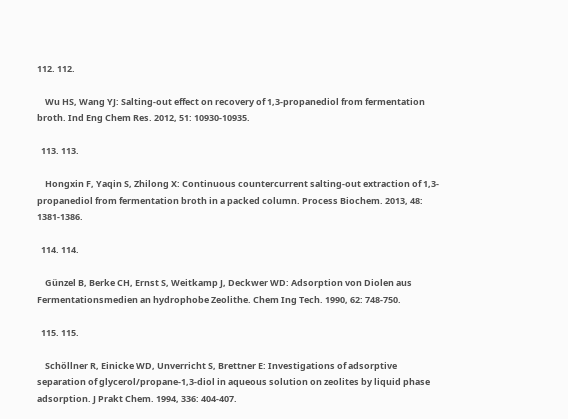112. 112.

    Wu HS, Wang YJ: Salting-out effect on recovery of 1,3-propanediol from fermentation broth. Ind Eng Chem Res. 2012, 51: 10930-10935.

  113. 113.

    Hongxin F, Yaqin S, Zhilong X: Continuous countercurrent salting-out extraction of 1,3-propanediol from fermentation broth in a packed column. Process Biochem. 2013, 48: 1381-1386.

  114. 114.

    Günzel B, Berke CH, Ernst S, Weitkamp J, Deckwer WD: Adsorption von Diolen aus Fermentationsmedien an hydrophobe Zeolithe. Chem Ing Tech. 1990, 62: 748-750.

  115. 115.

    Schöllner R, Einicke WD, Unverricht S, Brettner E: Investigations of adsorptive separation of glycerol/propane-1,3-diol in aqueous solution on zeolites by liquid phase adsorption. J Prakt Chem. 1994, 336: 404-407.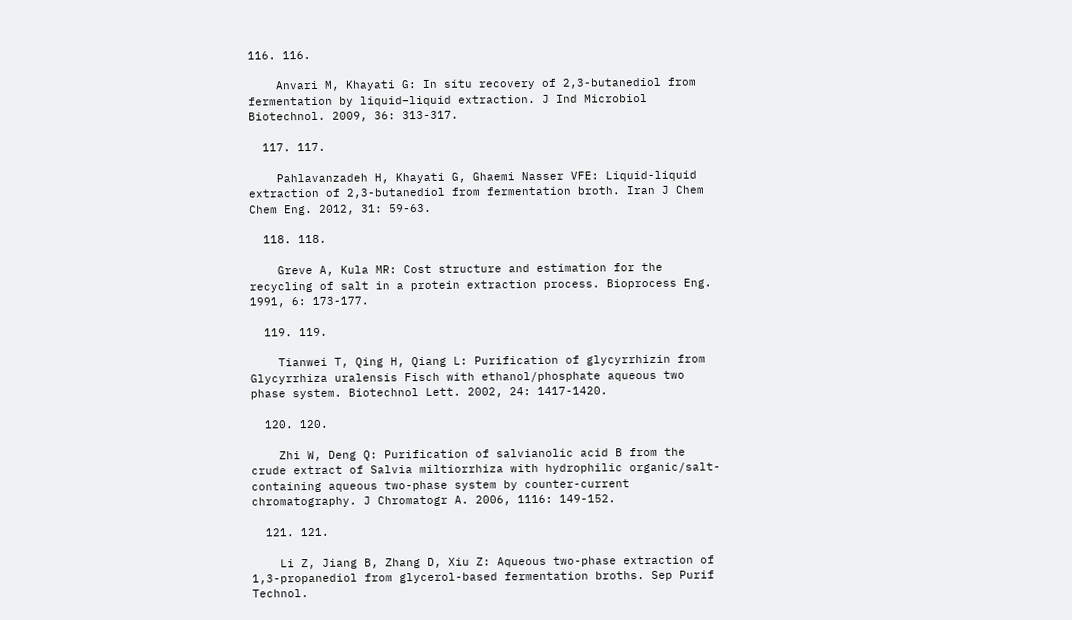116. 116.

    Anvari M, Khayati G: In situ recovery of 2,3-butanediol from fermentation by liquid–liquid extraction. J Ind Microbiol Biotechnol. 2009, 36: 313-317.

  117. 117.

    Pahlavanzadeh H, Khayati G, Ghaemi Nasser VFE: Liquid-liquid extraction of 2,3-butanediol from fermentation broth. Iran J Chem Chem Eng. 2012, 31: 59-63.

  118. 118.

    Greve A, Kula MR: Cost structure and estimation for the recycling of salt in a protein extraction process. Bioprocess Eng. 1991, 6: 173-177.

  119. 119.

    Tianwei T, Qing H, Qiang L: Purification of glycyrrhizin from Glycyrrhiza uralensis Fisch with ethanol/phosphate aqueous two phase system. Biotechnol Lett. 2002, 24: 1417-1420.

  120. 120.

    Zhi W, Deng Q: Purification of salvianolic acid B from the crude extract of Salvia miltiorrhiza with hydrophilic organic/salt-containing aqueous two-phase system by counter-current chromatography. J Chromatogr A. 2006, 1116: 149-152.

  121. 121.

    Li Z, Jiang B, Zhang D, Xiu Z: Aqueous two-phase extraction of 1,3-propanediol from glycerol-based fermentation broths. Sep Purif Technol.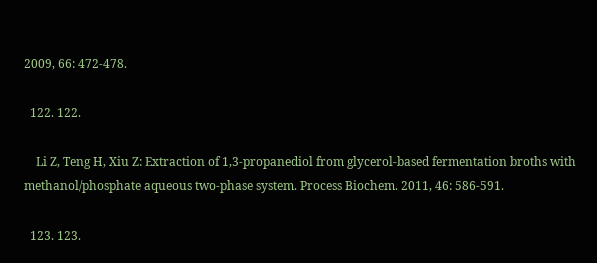2009, 66: 472-478.

  122. 122.

    Li Z, Teng H, Xiu Z: Extraction of 1,3-propanediol from glycerol-based fermentation broths with methanol/phosphate aqueous two-phase system. Process Biochem. 2011, 46: 586-591.

  123. 123.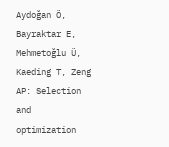Aydoğan Ö, Bayraktar E, Mehmetoğlu Ü, Kaeding T, Zeng AP: Selection and optimization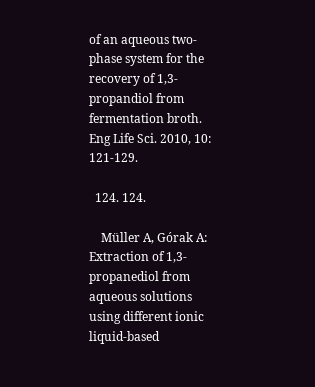of an aqueous two-phase system for the recovery of 1,3-propandiol from fermentation broth. Eng Life Sci. 2010, 10: 121-129.

  124. 124.

    Müller A, Górak A: Extraction of 1,3-propanediol from aqueous solutions using different ionic liquid-based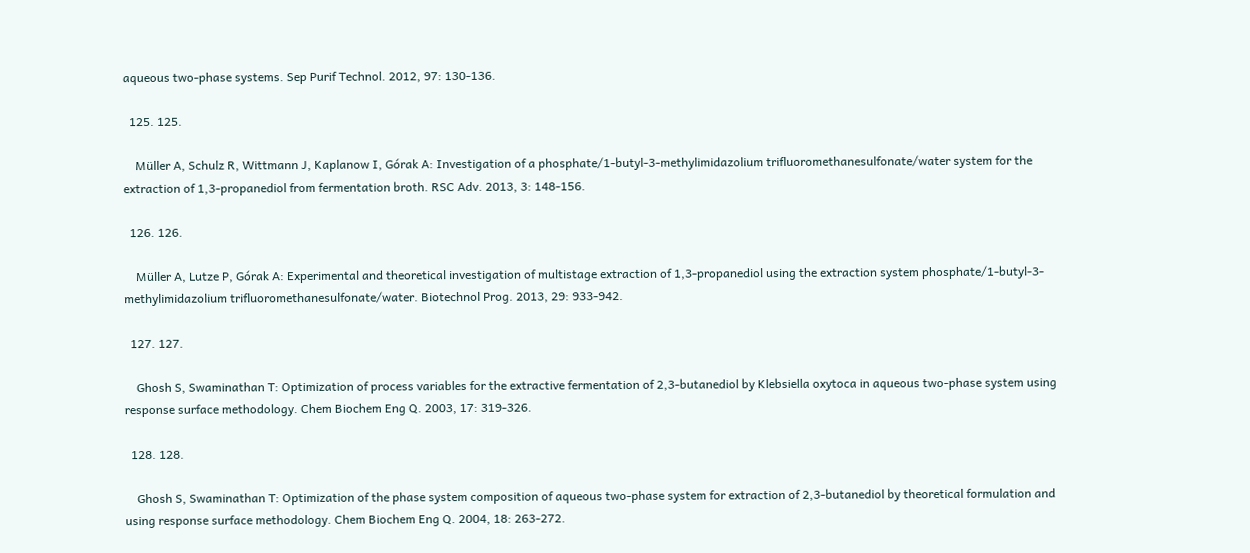aqueous two-phase systems. Sep Purif Technol. 2012, 97: 130-136.

  125. 125.

    Müller A, Schulz R, Wittmann J, Kaplanow I, Górak A: Investigation of a phosphate/1-butyl-3-methylimidazolium trifluoromethanesulfonate/water system for the extraction of 1,3-propanediol from fermentation broth. RSC Adv. 2013, 3: 148-156.

  126. 126.

    Müller A, Lutze P, Górak A: Experimental and theoretical investigation of multistage extraction of 1,3-propanediol using the extraction system phosphate/1-butyl-3-methylimidazolium trifluoromethanesulfonate/water. Biotechnol Prog. 2013, 29: 933-942.

  127. 127.

    Ghosh S, Swaminathan T: Optimization of process variables for the extractive fermentation of 2,3-butanediol by Klebsiella oxytoca in aqueous two-phase system using response surface methodology. Chem Biochem Eng Q. 2003, 17: 319-326.

  128. 128.

    Ghosh S, Swaminathan T: Optimization of the phase system composition of aqueous two-phase system for extraction of 2,3-butanediol by theoretical formulation and using response surface methodology. Chem Biochem Eng Q. 2004, 18: 263-272.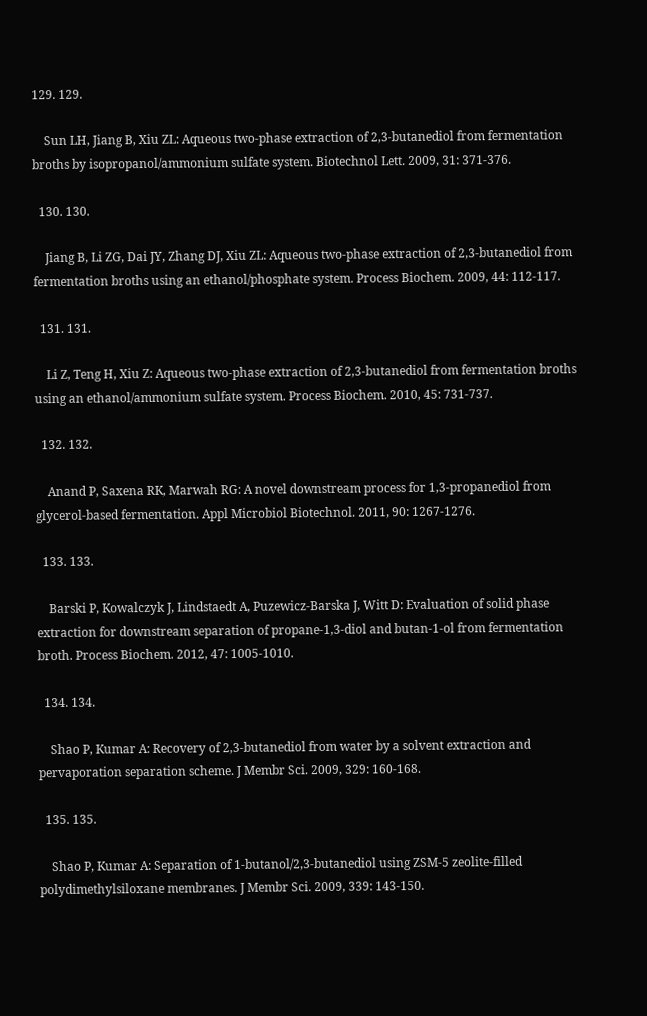129. 129.

    Sun LH, Jiang B, Xiu ZL: Aqueous two-phase extraction of 2,3-butanediol from fermentation broths by isopropanol/ammonium sulfate system. Biotechnol Lett. 2009, 31: 371-376.

  130. 130.

    Jiang B, Li ZG, Dai JY, Zhang DJ, Xiu ZL: Aqueous two-phase extraction of 2,3-butanediol from fermentation broths using an ethanol/phosphate system. Process Biochem. 2009, 44: 112-117.

  131. 131.

    Li Z, Teng H, Xiu Z: Aqueous two-phase extraction of 2,3-butanediol from fermentation broths using an ethanol/ammonium sulfate system. Process Biochem. 2010, 45: 731-737.

  132. 132.

    Anand P, Saxena RK, Marwah RG: A novel downstream process for 1,3-propanediol from glycerol-based fermentation. Appl Microbiol Biotechnol. 2011, 90: 1267-1276.

  133. 133.

    Barski P, Kowalczyk J, Lindstaedt A, Puzewicz-Barska J, Witt D: Evaluation of solid phase extraction for downstream separation of propane-1,3-diol and butan-1-ol from fermentation broth. Process Biochem. 2012, 47: 1005-1010.

  134. 134.

    Shao P, Kumar A: Recovery of 2,3-butanediol from water by a solvent extraction and pervaporation separation scheme. J Membr Sci. 2009, 329: 160-168.

  135. 135.

    Shao P, Kumar A: Separation of 1-butanol/2,3-butanediol using ZSM-5 zeolite-filled polydimethylsiloxane membranes. J Membr Sci. 2009, 339: 143-150.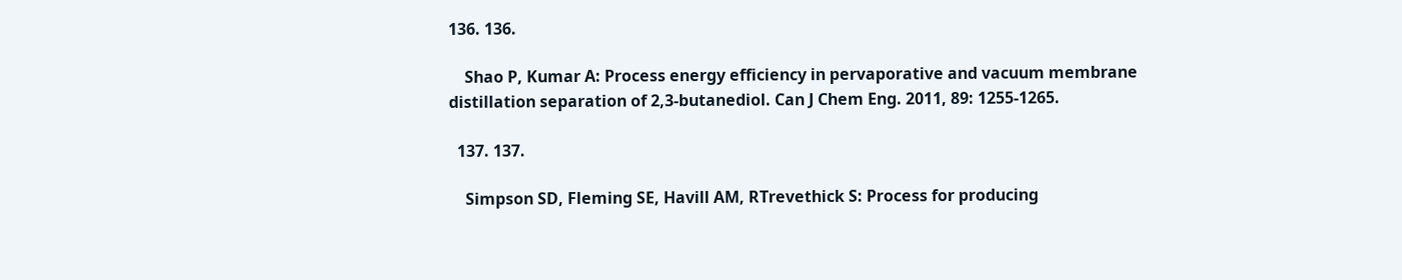136. 136.

    Shao P, Kumar A: Process energy efficiency in pervaporative and vacuum membrane distillation separation of 2,3-butanediol. Can J Chem Eng. 2011, 89: 1255-1265.

  137. 137.

    Simpson SD, Fleming SE, Havill AM, RTrevethick S: Process for producing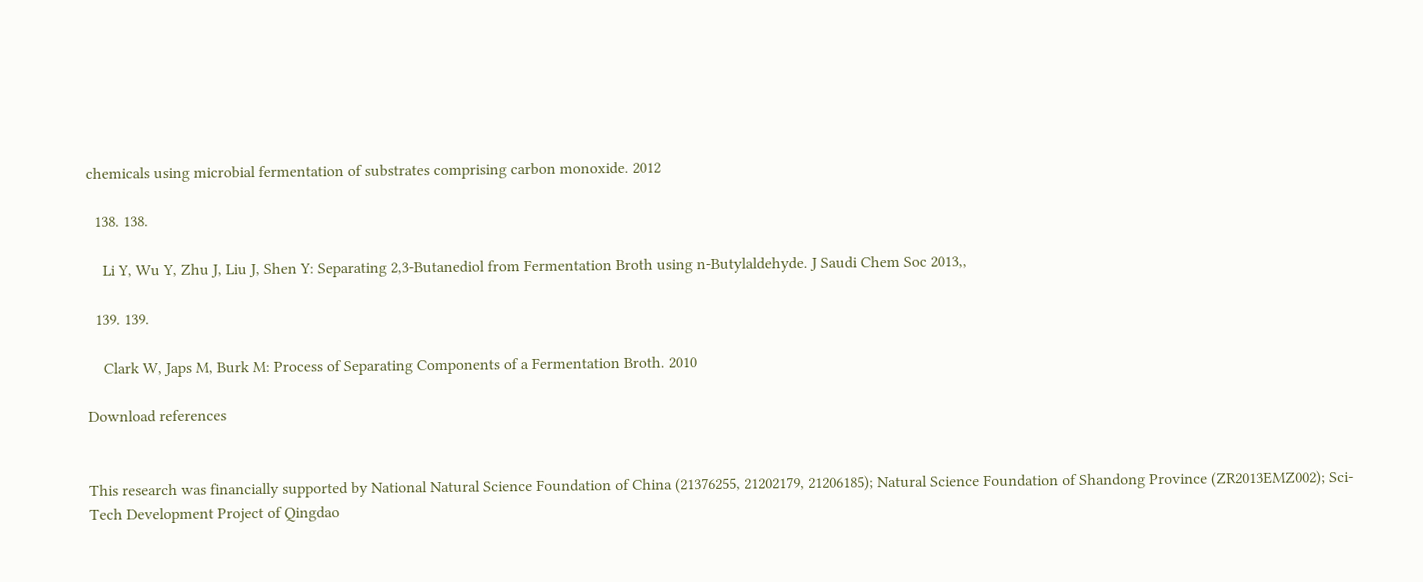chemicals using microbial fermentation of substrates comprising carbon monoxide. 2012

  138. 138.

    Li Y, Wu Y, Zhu J, Liu J, Shen Y: Separating 2,3-Butanediol from Fermentation Broth using n-Butylaldehyde. J Saudi Chem Soc 2013,,

  139. 139.

    Clark W, Japs M, Burk M: Process of Separating Components of a Fermentation Broth. 2010

Download references


This research was financially supported by National Natural Science Foundation of China (21376255, 21202179, 21206185); Natural Science Foundation of Shandong Province (ZR2013EMZ002); Sci-Tech Development Project of Qingdao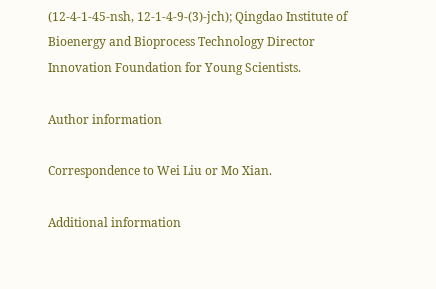(12-4-1-45-nsh, 12-1-4-9-(3)-jch); Qingdao Institute of Bioenergy and Bioprocess Technology Director Innovation Foundation for Young Scientists.

Author information

Correspondence to Wei Liu or Mo Xian.

Additional information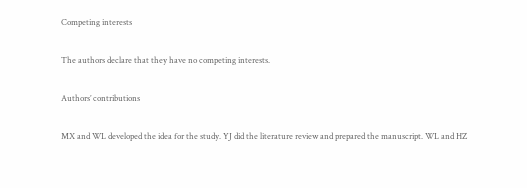Competing interests

The authors declare that they have no competing interests.

Authors’ contributions

MX and WL developed the idea for the study. YJ did the literature review and prepared the manuscript. WL and HZ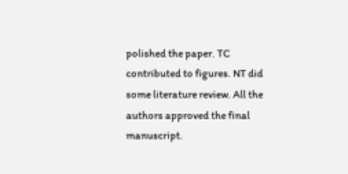polished the paper. TC contributed to figures. NT did some literature review. All the authors approved the final manuscript.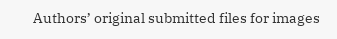Authors’ original submitted files for images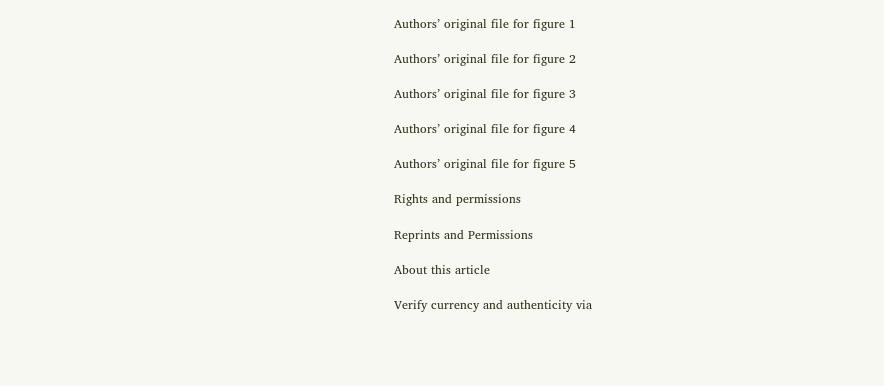Authors’ original file for figure 1

Authors’ original file for figure 2

Authors’ original file for figure 3

Authors’ original file for figure 4

Authors’ original file for figure 5

Rights and permissions

Reprints and Permissions

About this article

Verify currency and authenticity via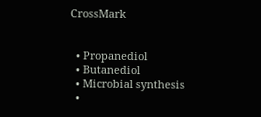CrossMark


  • Propanediol
  • Butanediol
  • Microbial synthesis
  •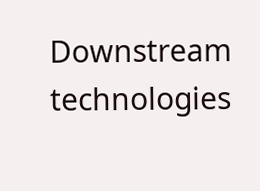Downstream technologies